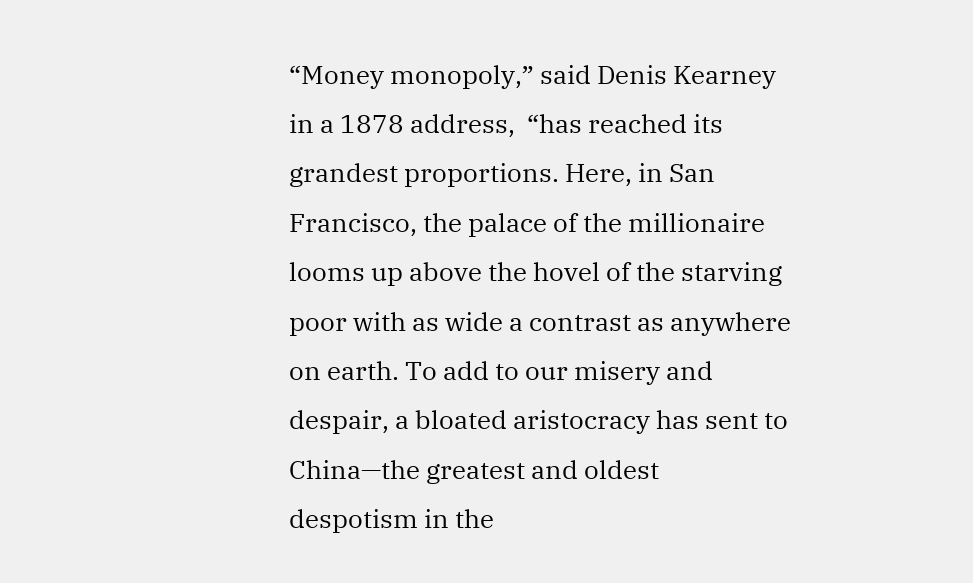“Money monopoly,” said Denis Kearney in a 1878 address,  “has reached its grandest proportions. Here, in San Francisco, the palace of the millionaire looms up above the hovel of the starving poor with as wide a contrast as anywhere on earth. To add to our misery and despair, a bloated aristocracy has sent to China—the greatest and oldest despotism in the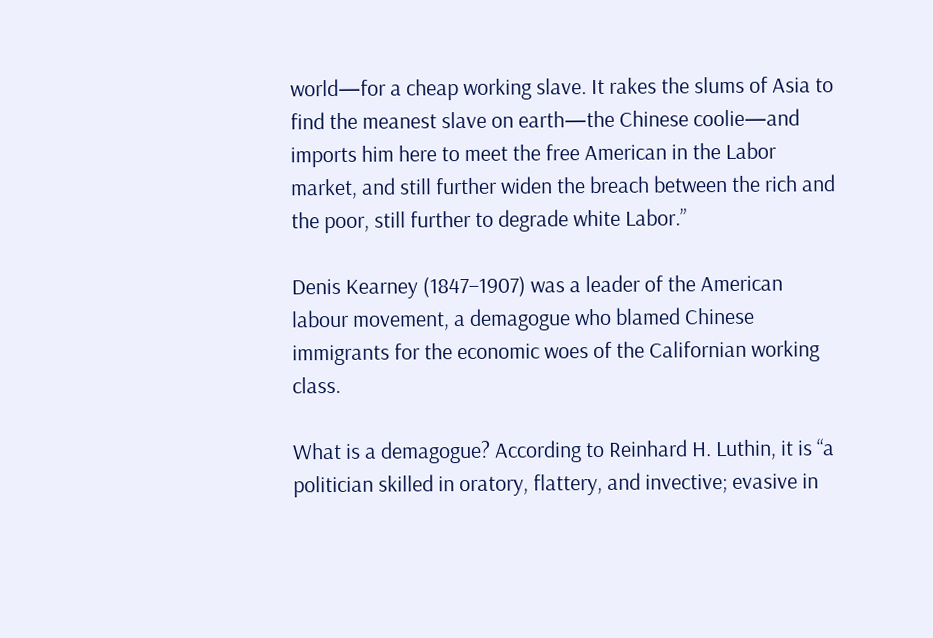world—for a cheap working slave. It rakes the slums of Asia to find the meanest slave on earth—the Chinese coolie—and imports him here to meet the free American in the Labor market, and still further widen the breach between the rich and the poor, still further to degrade white Labor.”

Denis Kearney (1847–1907) was a leader of the American labour movement, a demagogue who blamed Chinese immigrants for the economic woes of the Californian working class.

What is a demagogue? According to Reinhard H. Luthin, it is “a politician skilled in oratory, flattery, and invective; evasive in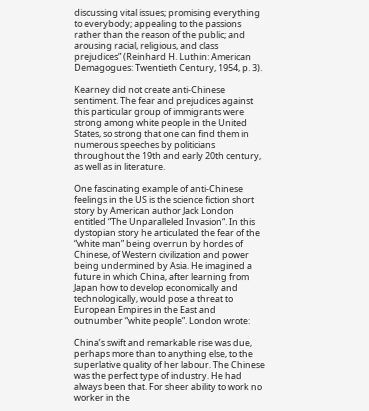discussing vital issues; promising everything to everybody; appealing to the passions rather than the reason of the public; and arousing racial, religious, and class prejudices” (Reinhard H. Luthin: American Demagogues: Twentieth Century, 1954, p. 3).

Kearney did not create anti-Chinese sentiment. The fear and prejudices against this particular group of immigrants were strong among white people in the United States, so strong that one can find them in numerous speeches by politicians throughout the 19th and early 20th century, as well as in literature.

One fascinating example of anti-Chinese feelings in the US is the science fiction short story by American author Jack London entitled “The Unparalleled Invasion“. In this dystopian story he articulated the fear of the “white man” being overrun by hordes of Chinese, of Western civilization and power being undermined by Asia. He imagined a future in which China, after learning from Japan how to develop economically and technologically, would pose a threat to European Empires in the East and outnumber “white people”. London wrote:

China’s swift and remarkable rise was due, perhaps more than to anything else, to the superlative quality of her labour. The Chinese was the perfect type of industry. He had always been that. For sheer ability to work no worker in the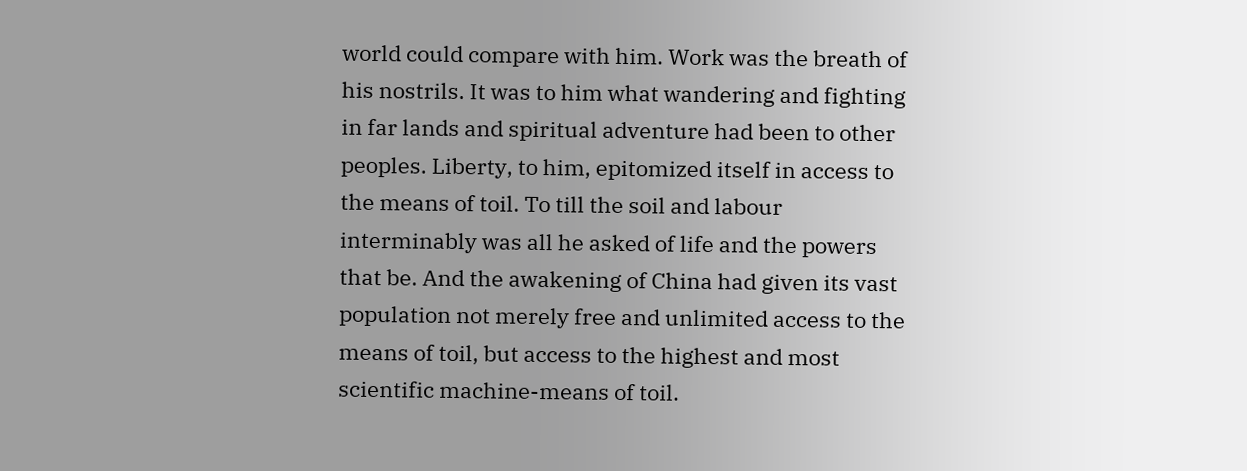world could compare with him. Work was the breath of his nostrils. It was to him what wandering and fighting in far lands and spiritual adventure had been to other peoples. Liberty, to him, epitomized itself in access to the means of toil. To till the soil and labour interminably was all he asked of life and the powers that be. And the awakening of China had given its vast population not merely free and unlimited access to the means of toil, but access to the highest and most scientific machine-means of toil.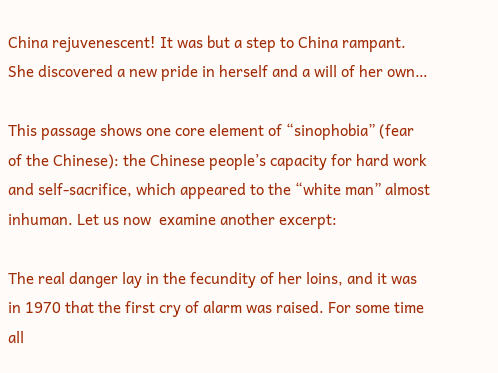China rejuvenescent! It was but a step to China rampant. She discovered a new pride in herself and a will of her own…

This passage shows one core element of “sinophobia” (fear of the Chinese): the Chinese people’s capacity for hard work and self-sacrifice, which appeared to the “white man” almost inhuman. Let us now  examine another excerpt:

The real danger lay in the fecundity of her loins, and it was in 1970 that the first cry of alarm was raised. For some time all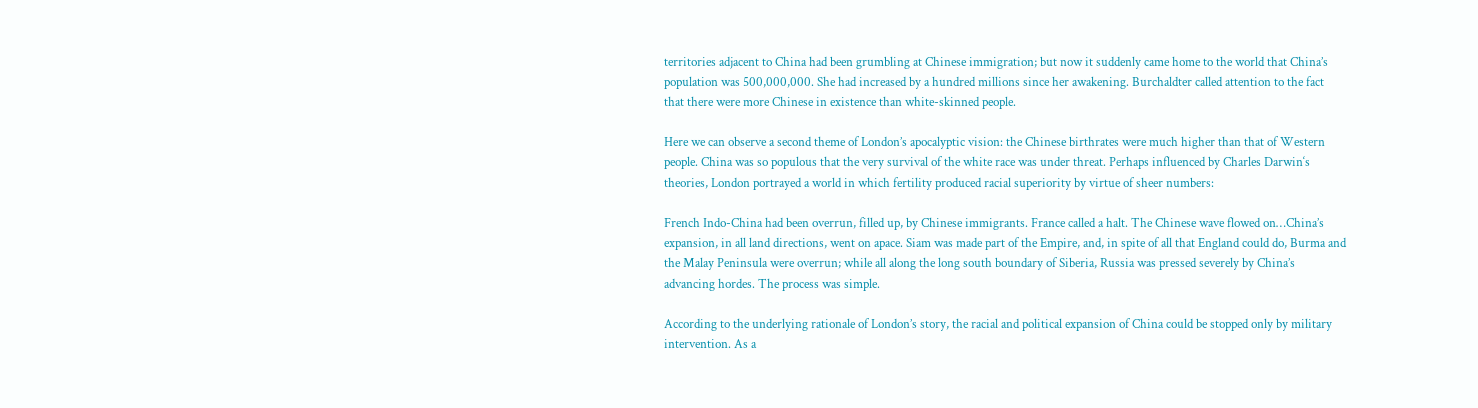territories adjacent to China had been grumbling at Chinese immigration; but now it suddenly came home to the world that China’s population was 500,000,000. She had increased by a hundred millions since her awakening. Burchaldter called attention to the fact that there were more Chinese in existence than white-skinned people.

Here we can observe a second theme of London’s apocalyptic vision: the Chinese birthrates were much higher than that of Western people. China was so populous that the very survival of the white race was under threat. Perhaps influenced by Charles Darwin‘s theories, London portrayed a world in which fertility produced racial superiority by virtue of sheer numbers:

French Indo-China had been overrun, filled up, by Chinese immigrants. France called a halt. The Chinese wave flowed on…China’s expansion, in all land directions, went on apace. Siam was made part of the Empire, and, in spite of all that England could do, Burma and the Malay Peninsula were overrun; while all along the long south boundary of Siberia, Russia was pressed severely by China’s advancing hordes. The process was simple.

According to the underlying rationale of London’s story, the racial and political expansion of China could be stopped only by military intervention. As a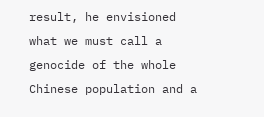result, he envisioned what we must call a genocide of the whole Chinese population and a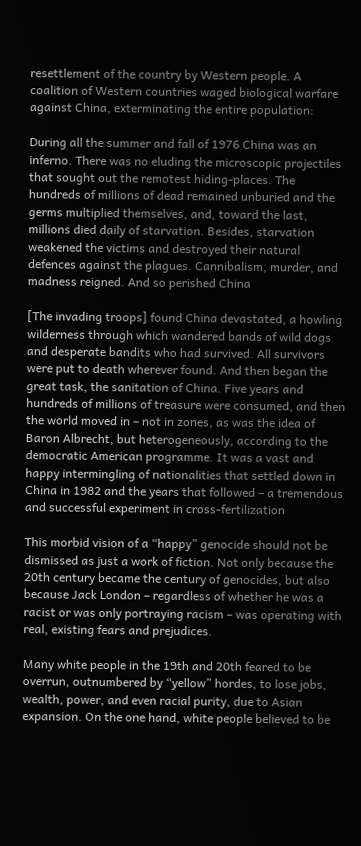resettlement of the country by Western people. A coalition of Western countries waged biological warfare against China, exterminating the entire population:

During all the summer and fall of 1976 China was an inferno. There was no eluding the microscopic projectiles that sought out the remotest hiding-places. The hundreds of millions of dead remained unburied and the germs multiplied themselves, and, toward the last, millions died daily of starvation. Besides, starvation weakened the victims and destroyed their natural defences against the plagues. Cannibalism, murder, and madness reigned. And so perished China

[The invading troops] found China devastated, a howling wilderness through which wandered bands of wild dogs and desperate bandits who had survived. All survivors were put to death wherever found. And then began the great task, the sanitation of China. Five years and hundreds of millions of treasure were consumed, and then the world moved in – not in zones, as was the idea of Baron Albrecht, but heterogeneously, according to the democratic American programme. It was a vast and happy intermingling of nationalities that settled down in China in 1982 and the years that followed – a tremendous and successful experiment in cross-fertilization

This morbid vision of a “happy” genocide should not be dismissed as just a work of fiction. Not only because the 20th century became the century of genocides, but also because Jack London – regardless of whether he was a racist or was only portraying racism – was operating with real, existing fears and prejudices.

Many white people in the 19th and 20th feared to be overrun, outnumbered by “yellow” hordes, to lose jobs, wealth, power, and even racial purity, due to Asian expansion. On the one hand, white people believed to be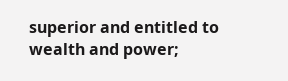superior and entitled to wealth and power;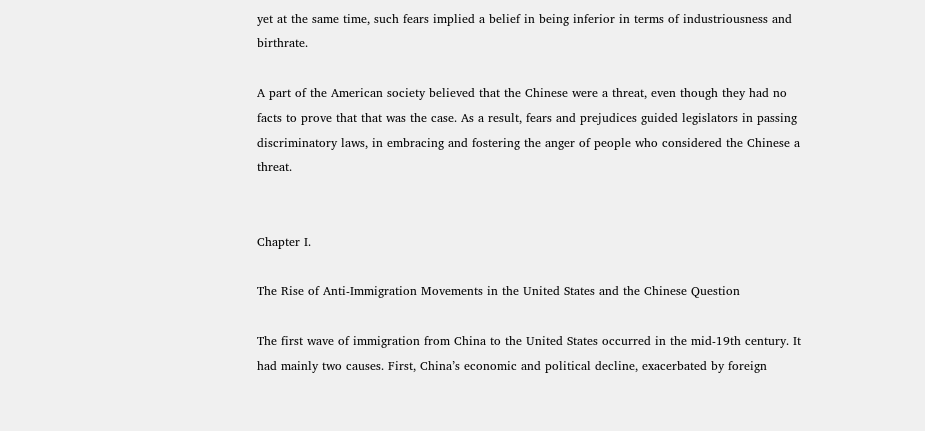yet at the same time, such fears implied a belief in being inferior in terms of industriousness and birthrate.

A part of the American society believed that the Chinese were a threat, even though they had no facts to prove that that was the case. As a result, fears and prejudices guided legislators in passing discriminatory laws, in embracing and fostering the anger of people who considered the Chinese a threat.


Chapter I.

The Rise of Anti-Immigration Movements in the United States and the Chinese Question

The first wave of immigration from China to the United States occurred in the mid-19th century. It had mainly two causes. First, China’s economic and political decline, exacerbated by foreign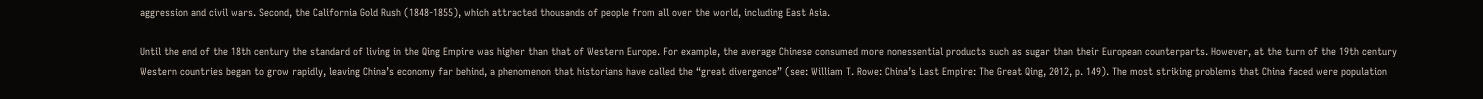aggression and civil wars. Second, the California Gold Rush (1848-1855), which attracted thousands of people from all over the world, including East Asia.

Until the end of the 18th century the standard of living in the Qing Empire was higher than that of Western Europe. For example, the average Chinese consumed more nonessential products such as sugar than their European counterparts. However, at the turn of the 19th century Western countries began to grow rapidly, leaving China’s economy far behind, a phenomenon that historians have called the “great divergence” (see: William T. Rowe: China’s Last Empire: The Great Qing, 2012, p. 149). The most striking problems that China faced were population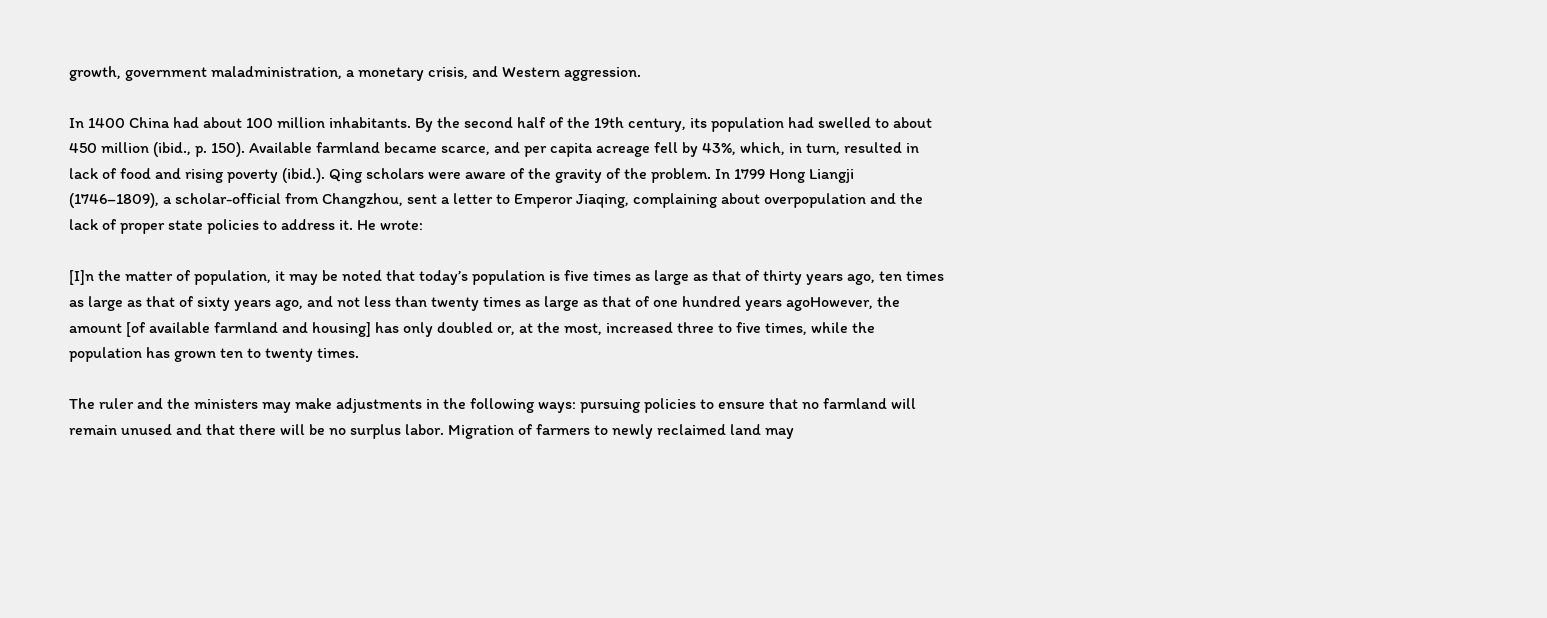growth, government maladministration, a monetary crisis, and Western aggression.

In 1400 China had about 100 million inhabitants. By the second half of the 19th century, its population had swelled to about 450 million (ibid., p. 150). Available farmland became scarce, and per capita acreage fell by 43%, which, in turn, resulted in lack of food and rising poverty (ibid.). Qing scholars were aware of the gravity of the problem. In 1799 Hong Liangji (1746–1809), a scholar-official from Changzhou, sent a letter to Emperor Jiaqing, complaining about overpopulation and the lack of proper state policies to address it. He wrote:

[I]n the matter of population, it may be noted that today’s population is five times as large as that of thirty years ago, ten times as large as that of sixty years ago, and not less than twenty times as large as that of one hundred years agoHowever, the amount [of available farmland and housing] has only doubled or, at the most, increased three to five times, while the population has grown ten to twenty times.

The ruler and the ministers may make adjustments in the following ways: pursuing policies to ensure that no farmland will remain unused and that there will be no surplus labor. Migration of farmers to newly reclaimed land may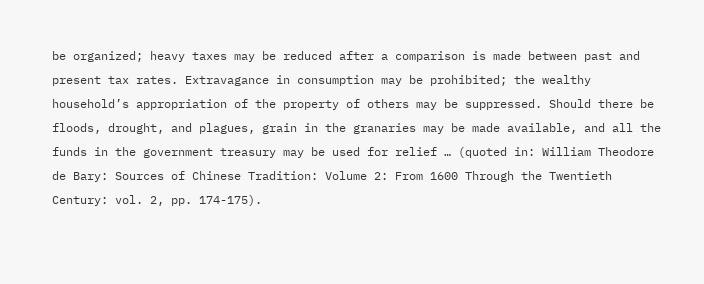be organized; heavy taxes may be reduced after a comparison is made between past and present tax rates. Extravagance in consumption may be prohibited; the wealthy household’s appropriation of the property of others may be suppressed. Should there be floods, drought, and plagues, grain in the granaries may be made available, and all the funds in the government treasury may be used for relief … (quoted in: William Theodore de Bary: Sources of Chinese Tradition: Volume 2: From 1600 Through the Twentieth Century: vol. 2, pp. 174-175).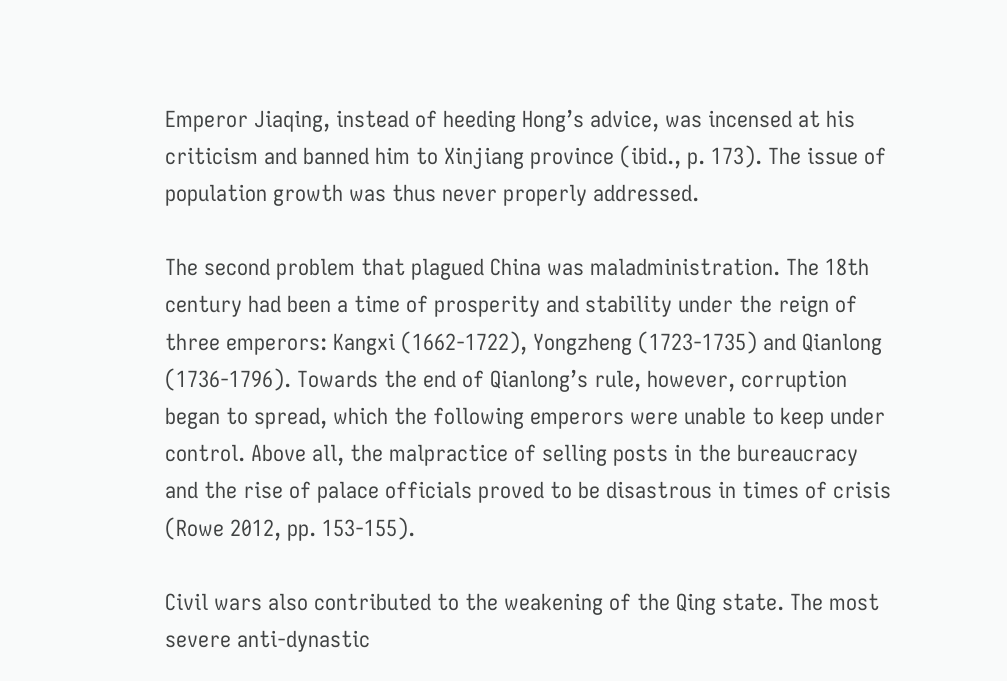Emperor Jiaqing, instead of heeding Hong’s advice, was incensed at his criticism and banned him to Xinjiang province (ibid., p. 173). The issue of population growth was thus never properly addressed.

The second problem that plagued China was maladministration. The 18th century had been a time of prosperity and stability under the reign of three emperors: Kangxi (1662-1722), Yongzheng (1723-1735) and Qianlong (1736-1796). Towards the end of Qianlong’s rule, however, corruption began to spread, which the following emperors were unable to keep under control. Above all, the malpractice of selling posts in the bureaucracy and the rise of palace officials proved to be disastrous in times of crisis (Rowe 2012, pp. 153-155).

Civil wars also contributed to the weakening of the Qing state. The most severe anti-dynastic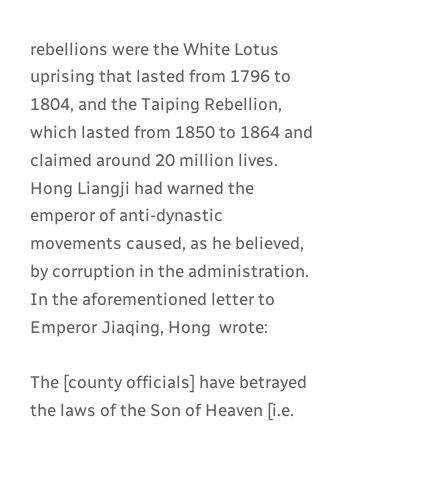rebellions were the White Lotus uprising that lasted from 1796 to 1804, and the Taiping Rebellion, which lasted from 1850 to 1864 and claimed around 20 million lives. Hong Liangji had warned the emperor of anti-dynastic movements caused, as he believed, by corruption in the administration. In the aforementioned letter to Emperor Jiaqing, Hong  wrote:

The [county officials] have betrayed the laws of the Son of Heaven [i.e.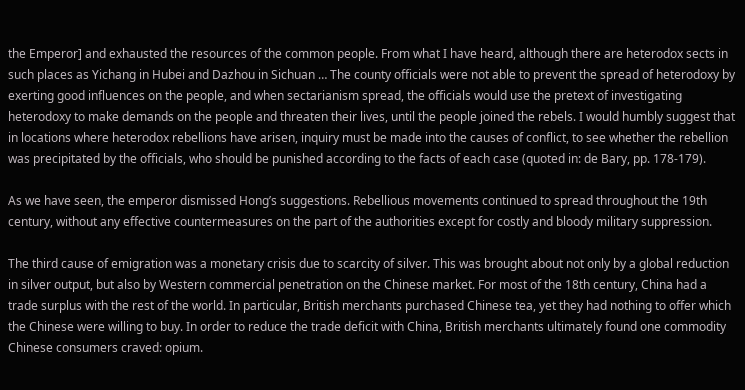the Emperor] and exhausted the resources of the common people. From what I have heard, although there are heterodox sects in such places as Yichang in Hubei and Dazhou in Sichuan … The county officials were not able to prevent the spread of heterodoxy by exerting good influences on the people, and when sectarianism spread, the officials would use the pretext of investigating heterodoxy to make demands on the people and threaten their lives, until the people joined the rebels. I would humbly suggest that in locations where heterodox rebellions have arisen, inquiry must be made into the causes of conflict, to see whether the rebellion was precipitated by the officials, who should be punished according to the facts of each case (quoted in: de Bary, pp. 178-179).

As we have seen, the emperor dismissed Hong’s suggestions. Rebellious movements continued to spread throughout the 19th century, without any effective countermeasures on the part of the authorities except for costly and bloody military suppression.

The third cause of emigration was a monetary crisis due to scarcity of silver. This was brought about not only by a global reduction in silver output, but also by Western commercial penetration on the Chinese market. For most of the 18th century, China had a trade surplus with the rest of the world. In particular, British merchants purchased Chinese tea, yet they had nothing to offer which the Chinese were willing to buy. In order to reduce the trade deficit with China, British merchants ultimately found one commodity Chinese consumers craved: opium.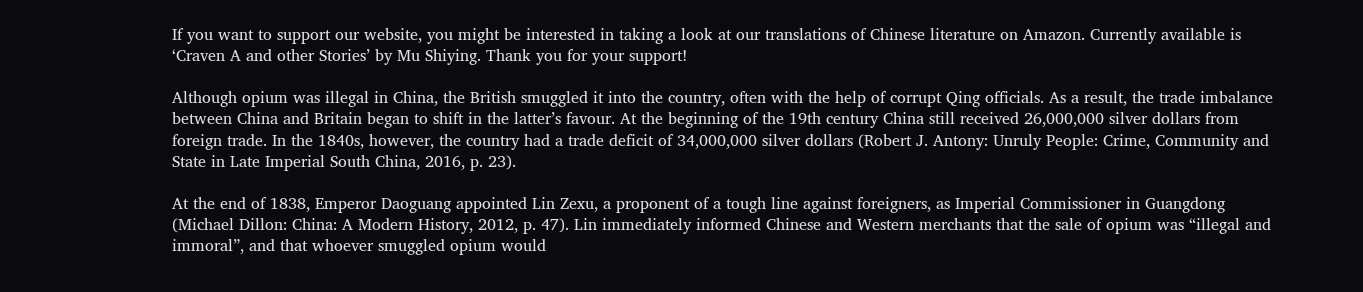If you want to support our website, you might be interested in taking a look at our translations of Chinese literature on Amazon. Currently available is ‘Craven A and other Stories’ by Mu Shiying. Thank you for your support!

Although opium was illegal in China, the British smuggled it into the country, often with the help of corrupt Qing officials. As a result, the trade imbalance between China and Britain began to shift in the latter’s favour. At the beginning of the 19th century China still received 26,000,000 silver dollars from foreign trade. In the 1840s, however, the country had a trade deficit of 34,000,000 silver dollars (Robert J. Antony: Unruly People: Crime, Community and State in Late Imperial South China, 2016, p. 23).

At the end of 1838, Emperor Daoguang appointed Lin Zexu, a proponent of a tough line against foreigners, as Imperial Commissioner in Guangdong (Michael Dillon: China: A Modern History, 2012, p. 47). Lin immediately informed Chinese and Western merchants that the sale of opium was “illegal and immoral”, and that whoever smuggled opium would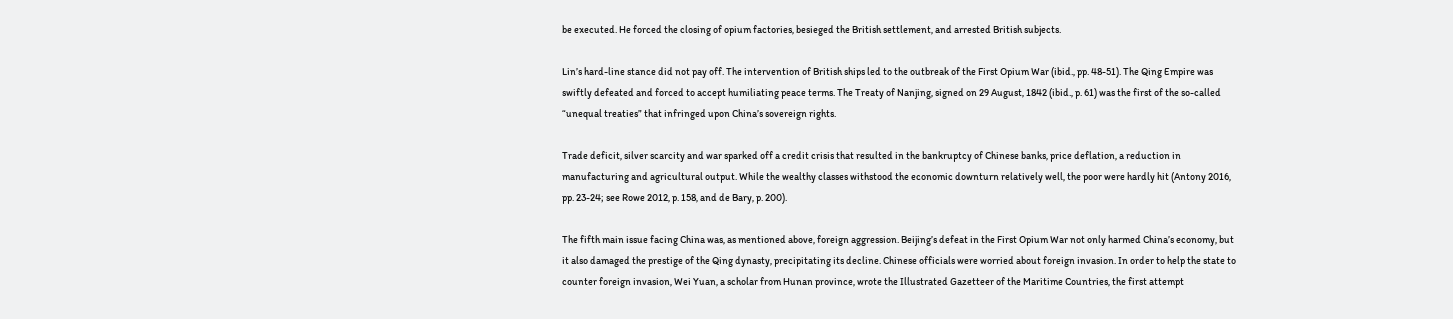be executed. He forced the closing of opium factories, besieged the British settlement, and arrested British subjects.

Lin’s hard-line stance did not pay off. The intervention of British ships led to the outbreak of the First Opium War (ibid., pp. 48-51). The Qing Empire was swiftly defeated and forced to accept humiliating peace terms. The Treaty of Nanjing, signed on 29 August, 1842 (ibid., p. 61) was the first of the so-called “unequal treaties” that infringed upon China’s sovereign rights.

Trade deficit, silver scarcity and war sparked off a credit crisis that resulted in the bankruptcy of Chinese banks, price deflation, a reduction in manufacturing and agricultural output. While the wealthy classes withstood the economic downturn relatively well, the poor were hardly hit (Antony 2016, pp. 23-24; see Rowe 2012, p. 158, and de Bary, p. 200).

The fifth main issue facing China was, as mentioned above, foreign aggression. Beijing’s defeat in the First Opium War not only harmed China’s economy, but it also damaged the prestige of the Qing dynasty, precipitating its decline. Chinese officials were worried about foreign invasion. In order to help the state to counter foreign invasion, Wei Yuan, a scholar from Hunan province, wrote the Illustrated Gazetteer of the Maritime Countries, the first attempt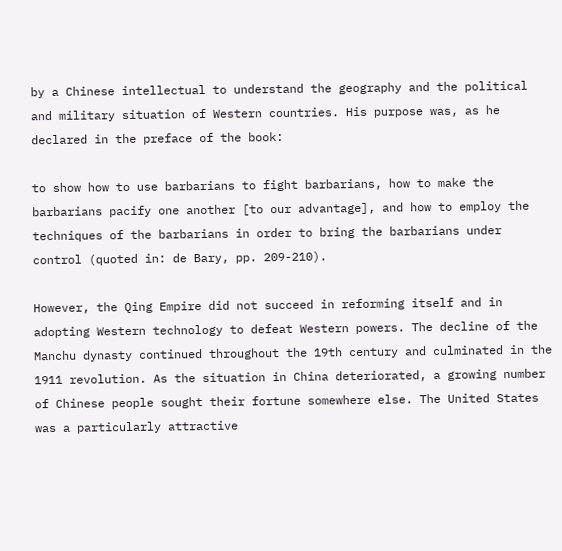by a Chinese intellectual to understand the geography and the political and military situation of Western countries. His purpose was, as he declared in the preface of the book:

to show how to use barbarians to fight barbarians, how to make the barbarians pacify one another [to our advantage], and how to employ the techniques of the barbarians in order to bring the barbarians under control (quoted in: de Bary, pp. 209-210).

However, the Qing Empire did not succeed in reforming itself and in adopting Western technology to defeat Western powers. The decline of the Manchu dynasty continued throughout the 19th century and culminated in the 1911 revolution. As the situation in China deteriorated, a growing number of Chinese people sought their fortune somewhere else. The United States was a particularly attractive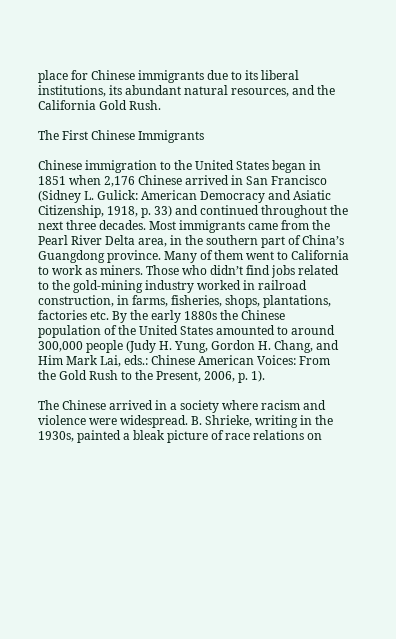place for Chinese immigrants due to its liberal institutions, its abundant natural resources, and the California Gold Rush.

The First Chinese Immigrants

Chinese immigration to the United States began in 1851 when 2,176 Chinese arrived in San Francisco (Sidney L. Gulick: American Democracy and Asiatic Citizenship, 1918, p. 33) and continued throughout the next three decades. Most immigrants came from the Pearl River Delta area, in the southern part of China’s Guangdong province. Many of them went to California to work as miners. Those who didn’t find jobs related to the gold-mining industry worked in railroad construction, in farms, fisheries, shops, plantations, factories etc. By the early 1880s the Chinese population of the United States amounted to around 300,000 people (Judy H. Yung, Gordon H. Chang, and Him Mark Lai, eds.: Chinese American Voices: From the Gold Rush to the Present, 2006, p. 1).

The Chinese arrived in a society where racism and violence were widespread. B. Shrieke, writing in the 1930s, painted a bleak picture of race relations on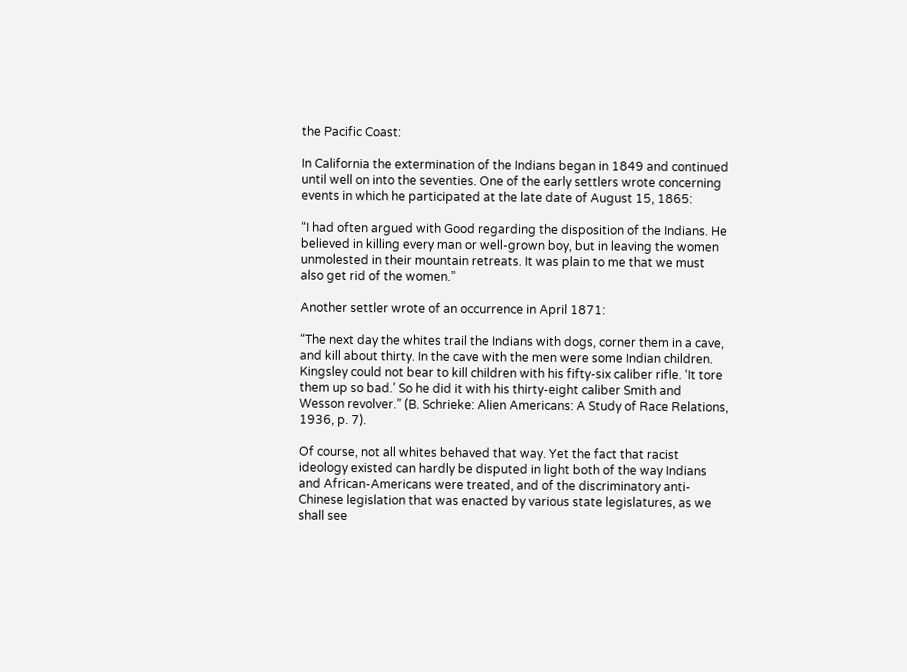the Pacific Coast:

In California the extermination of the Indians began in 1849 and continued until well on into the seventies. One of the early settlers wrote concerning events in which he participated at the late date of August 15, 1865:

“I had often argued with Good regarding the disposition of the Indians. He believed in killing every man or well-grown boy, but in leaving the women unmolested in their mountain retreats. It was plain to me that we must also get rid of the women.”

Another settler wrote of an occurrence in April 1871:

“The next day the whites trail the Indians with dogs, corner them in a cave, and kill about thirty. In the cave with the men were some Indian children. Kingsley could not bear to kill children with his fifty-six caliber rifle. ‘It tore them up so bad.’ So he did it with his thirty-eight caliber Smith and Wesson revolver.” (B. Schrieke: Alien Americans: A Study of Race Relations, 1936, p. 7).

Of course, not all whites behaved that way. Yet the fact that racist ideology existed can hardly be disputed in light both of the way Indians and African-Americans were treated, and of the discriminatory anti-Chinese legislation that was enacted by various state legislatures, as we shall see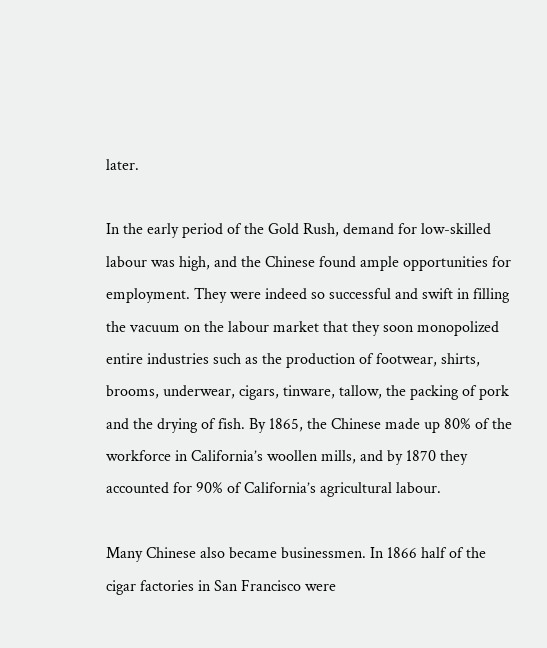later.

In the early period of the Gold Rush, demand for low-skilled labour was high, and the Chinese found ample opportunities for employment. They were indeed so successful and swift in filling the vacuum on the labour market that they soon monopolized entire industries such as the production of footwear, shirts, brooms, underwear, cigars, tinware, tallow, the packing of pork and the drying of fish. By 1865, the Chinese made up 80% of the workforce in California’s woollen mills, and by 1870 they accounted for 90% of California’s agricultural labour.

Many Chinese also became businessmen. In 1866 half of the cigar factories in San Francisco were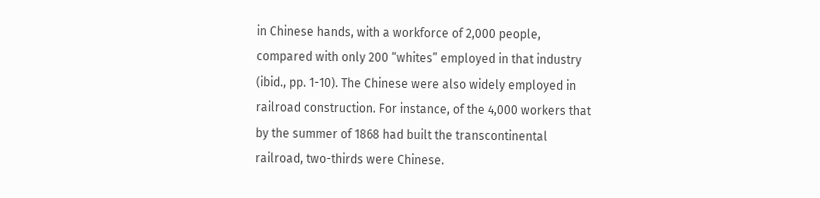in Chinese hands, with a workforce of 2,000 people, compared with only 200 “whites” employed in that industry (ibid., pp. 1-10). The Chinese were also widely employed in railroad construction. For instance, of the 4,000 workers that by the summer of 1868 had built the transcontinental railroad, two-thirds were Chinese.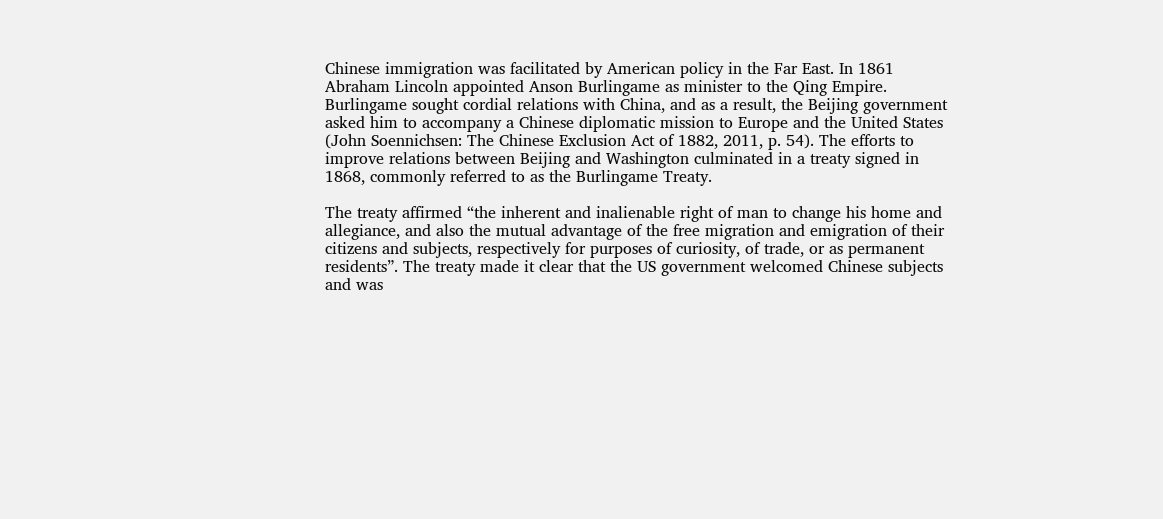Chinese immigration was facilitated by American policy in the Far East. In 1861 Abraham Lincoln appointed Anson Burlingame as minister to the Qing Empire. Burlingame sought cordial relations with China, and as a result, the Beijing government asked him to accompany a Chinese diplomatic mission to Europe and the United States (John Soennichsen: The Chinese Exclusion Act of 1882, 2011, p. 54). The efforts to improve relations between Beijing and Washington culminated in a treaty signed in 1868, commonly referred to as the Burlingame Treaty.

The treaty affirmed “the inherent and inalienable right of man to change his home and allegiance, and also the mutual advantage of the free migration and emigration of their citizens and subjects, respectively for purposes of curiosity, of trade, or as permanent residents”. The treaty made it clear that the US government welcomed Chinese subjects and was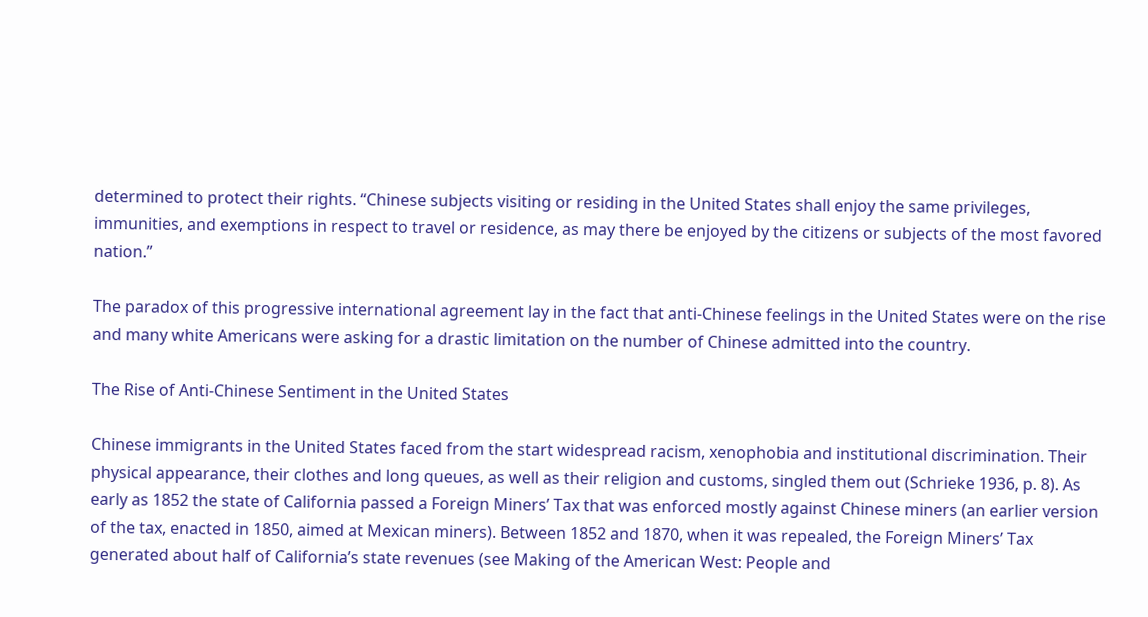determined to protect their rights. “Chinese subjects visiting or residing in the United States shall enjoy the same privileges, immunities, and exemptions in respect to travel or residence, as may there be enjoyed by the citizens or subjects of the most favored nation.”

The paradox of this progressive international agreement lay in the fact that anti-Chinese feelings in the United States were on the rise and many white Americans were asking for a drastic limitation on the number of Chinese admitted into the country.

The Rise of Anti-Chinese Sentiment in the United States

Chinese immigrants in the United States faced from the start widespread racism, xenophobia and institutional discrimination. Their physical appearance, their clothes and long queues, as well as their religion and customs, singled them out (Schrieke 1936, p. 8). As early as 1852 the state of California passed a Foreign Miners’ Tax that was enforced mostly against Chinese miners (an earlier version of the tax, enacted in 1850, aimed at Mexican miners). Between 1852 and 1870, when it was repealed, the Foreign Miners’ Tax generated about half of California’s state revenues (see Making of the American West: People and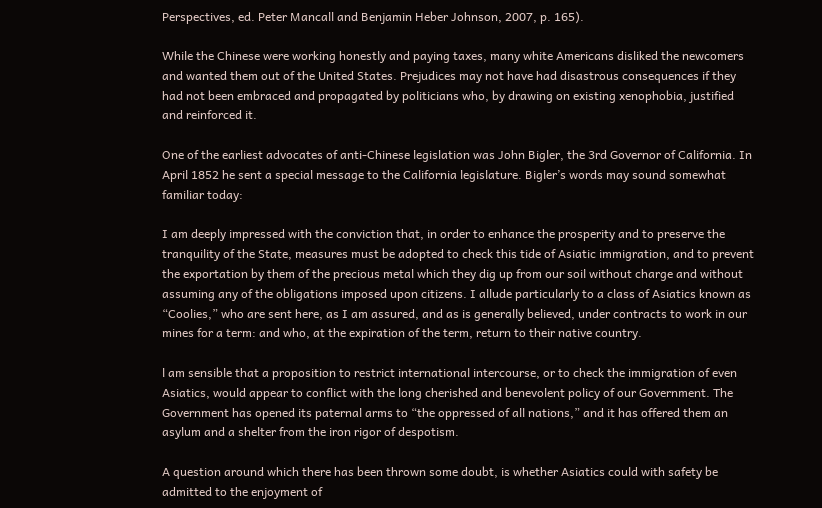Perspectives, ed. Peter Mancall and Benjamin Heber Johnson, 2007, p. 165).

While the Chinese were working honestly and paying taxes, many white Americans disliked the newcomers and wanted them out of the United States. Prejudices may not have had disastrous consequences if they had not been embraced and propagated by politicians who, by drawing on existing xenophobia, justified and reinforced it.

One of the earliest advocates of anti-Chinese legislation was John Bigler, the 3rd Governor of California. In April 1852 he sent a special message to the California legislature. Bigler’s words may sound somewhat familiar today:

I am deeply impressed with the conviction that, in order to enhance the prosperity and to preserve the tranquility of the State, measures must be adopted to check this tide of Asiatic immigration, and to prevent the exportation by them of the precious metal which they dig up from our soil without charge and without assuming any of the obligations imposed upon citizens. I allude particularly to a class of Asiatics known as “Coolies,” who are sent here, as I am assured, and as is generally believed, under contracts to work in our mines for a term: and who, at the expiration of the term, return to their native country.

l am sensible that a proposition to restrict international intercourse, or to check the immigration of even Asiatics, would appear to conflict with the long cherished and benevolent policy of our Government. The Government has opened its paternal arms to “the oppressed of all nations,” and it has offered them an asylum and a shelter from the iron rigor of despotism.

A question around which there has been thrown some doubt, is whether Asiatics could with safety be admitted to the enjoyment of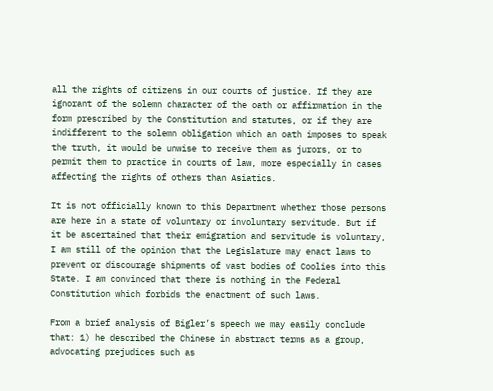all the rights of citizens in our courts of justice. If they are ignorant of the solemn character of the oath or affirmation in the form prescribed by the Constitution and statutes, or if they are indifferent to the solemn obligation which an oath imposes to speak the truth, it would be unwise to receive them as jurors, or to permit them to practice in courts of law, more especially in cases affecting the rights of others than Asiatics.

It is not officially known to this Department whether those persons are here in a state of voluntary or involuntary servitude. But if it be ascertained that their emigration and servitude is voluntary, I am still of the opinion that the Legislature may enact laws to prevent or discourage shipments of vast bodies of Coolies into this State. I am convinced that there is nothing in the Federal Constitution which forbids the enactment of such laws.

From a brief analysis of Bigler’s speech we may easily conclude that: 1) he described the Chinese in abstract terms as a group, advocating prejudices such as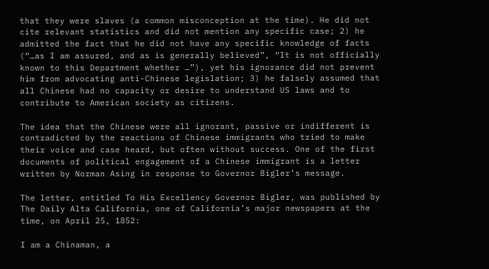that they were slaves (a common misconception at the time). He did not cite relevant statistics and did not mention any specific case; 2) he admitted the fact that he did not have any specific knowledge of facts (“…as I am assured, and as is generally believed”, “It is not officially known to this Department whether …”), yet his ignorance did not prevent him from advocating anti-Chinese legislation; 3) he falsely assumed that all Chinese had no capacity or desire to understand US laws and to contribute to American society as citizens.

The idea that the Chinese were all ignorant, passive or indifferent is contradicted by the reactions of Chinese immigrants who tried to make their voice and case heard, but often without success. One of the first documents of political engagement of a Chinese immigrant is a letter written by Norman Asing in response to Governor Bigler’s message.

The letter, entitled To His Excellency Governor Bigler, was published by The Daily Alta California, one of California’s major newspapers at the time, on April 25, 1852:

I am a Chinaman, a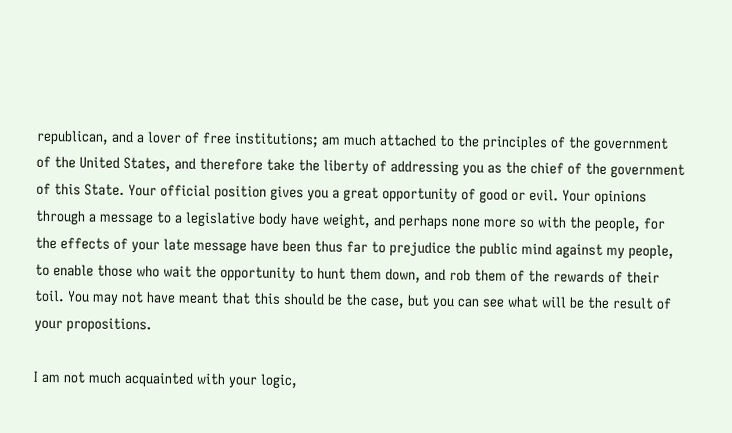republican, and a lover of free institutions; am much attached to the principles of the government of the United States, and therefore take the liberty of addressing you as the chief of the government of this State. Your official position gives you a great opportunity of good or evil. Your opinions through a message to a legislative body have weight, and perhaps none more so with the people, for the effects of your late message have been thus far to prejudice the public mind against my people, to enable those who wait the opportunity to hunt them down, and rob them of the rewards of their toil. You may not have meant that this should be the case, but you can see what will be the result of your propositions.

I am not much acquainted with your logic,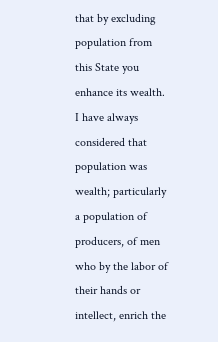that by excluding population from this State you enhance its wealth. I have always considered that population was wealth; particularly a population of producers, of men who by the labor of their hands or intellect, enrich the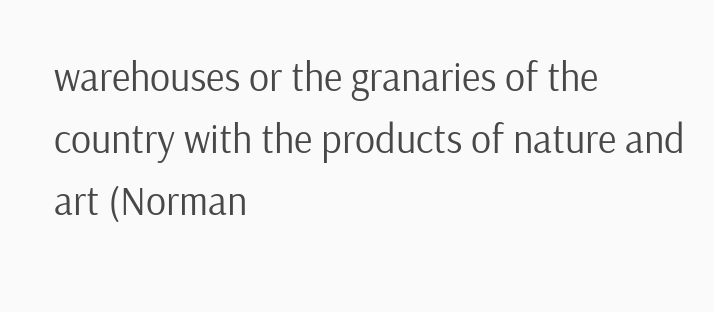warehouses or the granaries of the country with the products of nature and art (Norman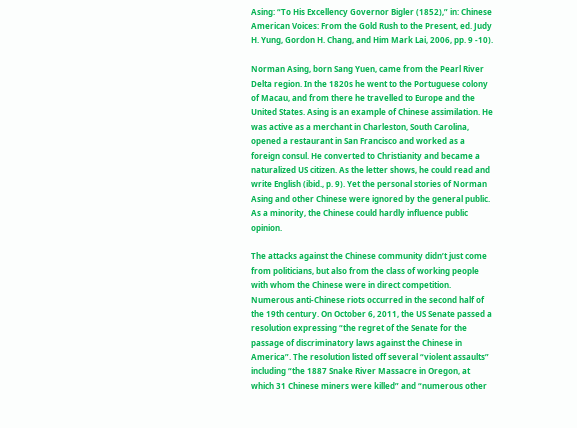Asing: “To His Excellency Governor Bigler (1852),” in: Chinese American Voices: From the Gold Rush to the Present, ed. Judy H. Yung, Gordon H. Chang, and Him Mark Lai, 2006, pp. 9 -10).

Norman Asing, born Sang Yuen, came from the Pearl River Delta region. In the 1820s he went to the Portuguese colony of Macau, and from there he travelled to Europe and the United States. Asing is an example of Chinese assimilation. He was active as a merchant in Charleston, South Carolina, opened a restaurant in San Francisco and worked as a foreign consul. He converted to Christianity and became a naturalized US citizen. As the letter shows, he could read and write English (ibid., p. 9). Yet the personal stories of Norman Asing and other Chinese were ignored by the general public. As a minority, the Chinese could hardly influence public opinion.

The attacks against the Chinese community didn’t just come from politicians, but also from the class of working people with whom the Chinese were in direct competition. Numerous anti-Chinese riots occurred in the second half of the 19th century. On October 6, 2011, the US Senate passed a resolution expressing “the regret of the Senate for the passage of discriminatory laws against the Chinese in America”. The resolution listed off several “violent assaults” including “the 1887 Snake River Massacre in Oregon, at which 31 Chinese miners were killed” and “numerous other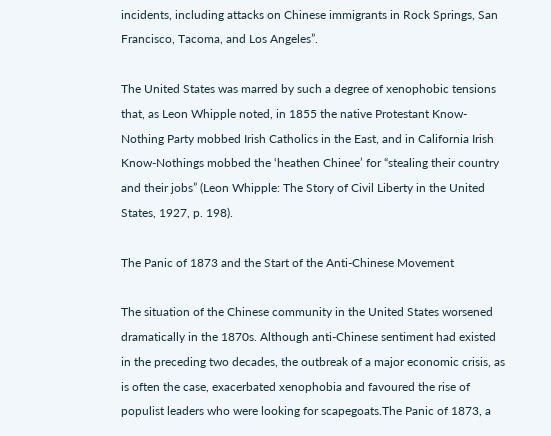incidents, including attacks on Chinese immigrants in Rock Springs, San Francisco, Tacoma, and Los Angeles”.

The United States was marred by such a degree of xenophobic tensions that, as Leon Whipple noted, in 1855 the native Protestant Know-Nothing Party mobbed Irish Catholics in the East, and in California Irish Know-Nothings mobbed the ‘heathen Chinee’ for “stealing their country and their jobs” (Leon Whipple: The Story of Civil Liberty in the United States, 1927, p. 198).

The Panic of 1873 and the Start of the Anti-Chinese Movement

The situation of the Chinese community in the United States worsened dramatically in the 1870s. Although anti-Chinese sentiment had existed in the preceding two decades, the outbreak of a major economic crisis, as is often the case, exacerbated xenophobia and favoured the rise of populist leaders who were looking for scapegoats.The Panic of 1873, a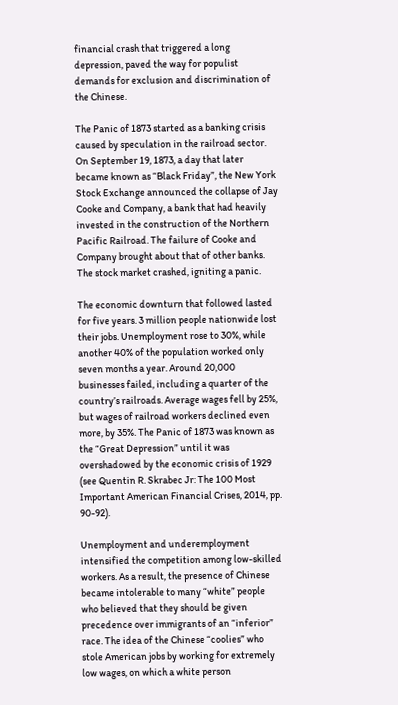financial crash that triggered a long depression, paved the way for populist demands for exclusion and discrimination of the Chinese.

The Panic of 1873 started as a banking crisis caused by speculation in the railroad sector. On September 19, 1873, a day that later became known as “Black Friday”, the New York Stock Exchange announced the collapse of Jay Cooke and Company, a bank that had heavily invested in the construction of the Northern Pacific Railroad. The failure of Cooke and Company brought about that of other banks. The stock market crashed, igniting a panic.

The economic downturn that followed lasted for five years. 3 million people nationwide lost their jobs. Unemployment rose to 30%, while another 40% of the population worked only seven months a year. Around 20,000 businesses failed, including a quarter of the country’s railroads. Average wages fell by 25%, but wages of railroad workers declined even more, by 35%. The Panic of 1873 was known as the “Great Depression” until it was overshadowed by the economic crisis of 1929 (see Quentin R. Skrabec Jr: The 100 Most Important American Financial Crises, 2014, pp. 90-92).

Unemployment and underemployment intensified the competition among low-skilled workers. As a result, the presence of Chinese became intolerable to many “white” people who believed that they should be given precedence over immigrants of an “inferior” race. The idea of the Chinese “coolies” who stole American jobs by working for extremely low wages, on which a white person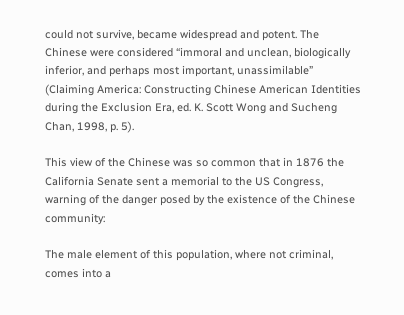could not survive, became widespread and potent. The Chinese were considered “immoral and unclean, biologically inferior, and perhaps most important, unassimilable” (Claiming America: Constructing Chinese American Identities during the Exclusion Era, ed. K. Scott Wong and Sucheng Chan, 1998, p. 5).

This view of the Chinese was so common that in 1876 the California Senate sent a memorial to the US Congress, warning of the danger posed by the existence of the Chinese community:

The male element of this population, where not criminal, comes into a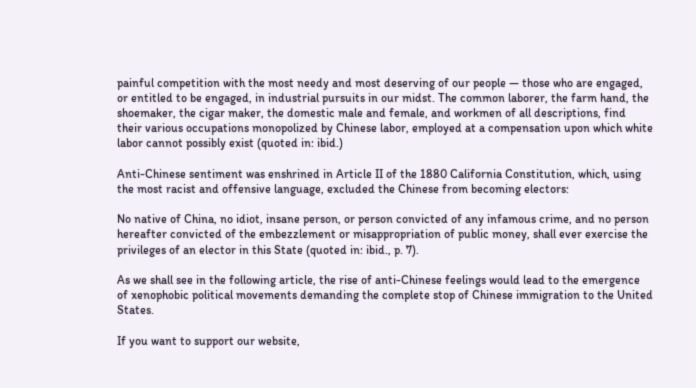painful competition with the most needy and most deserving of our people — those who are engaged, or entitled to be engaged, in industrial pursuits in our midst. The common laborer, the farm hand, the shoemaker, the cigar maker, the domestic male and female, and workmen of all descriptions, find their various occupations monopolized by Chinese labor, employed at a compensation upon which white labor cannot possibly exist (quoted in: ibid.)

Anti-Chinese sentiment was enshrined in Article II of the 1880 California Constitution, which, using the most racist and offensive language, excluded the Chinese from becoming electors:

No native of China, no idiot, insane person, or person convicted of any infamous crime, and no person hereafter convicted of the embezzlement or misappropriation of public money, shall ever exercise the privileges of an elector in this State (quoted in: ibid., p. 7).

As we shall see in the following article, the rise of anti-Chinese feelings would lead to the emergence of xenophobic political movements demanding the complete stop of Chinese immigration to the United States.

If you want to support our website,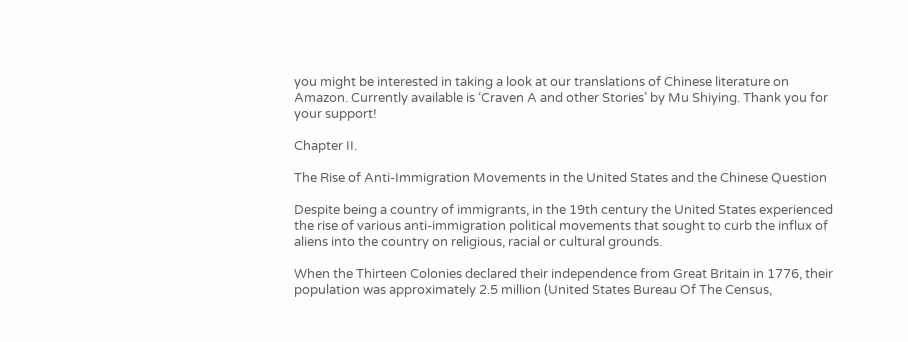you might be interested in taking a look at our translations of Chinese literature on Amazon. Currently available is ‘Craven A and other Stories’ by Mu Shiying. Thank you for your support!

Chapter II.

The Rise of Anti-Immigration Movements in the United States and the Chinese Question

Despite being a country of immigrants, in the 19th century the United States experienced the rise of various anti-immigration political movements that sought to curb the influx of aliens into the country on religious, racial or cultural grounds.

When the Thirteen Colonies declared their independence from Great Britain in 1776, their population was approximately 2.5 million (United States Bureau Of The Census,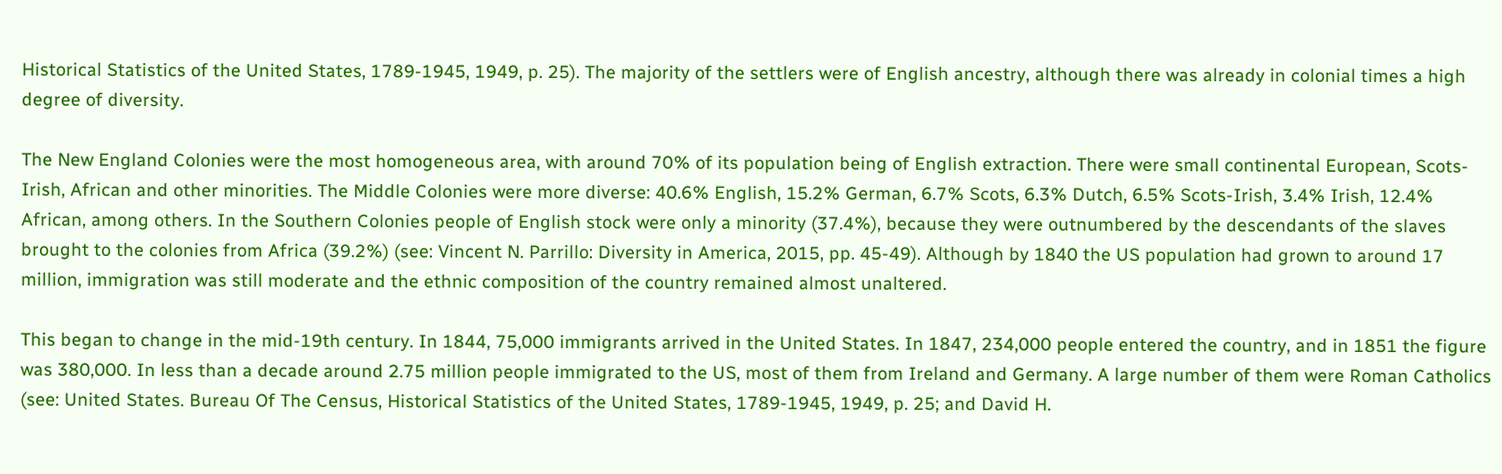Historical Statistics of the United States, 1789-1945, 1949, p. 25). The majority of the settlers were of English ancestry, although there was already in colonial times a high degree of diversity.

The New England Colonies were the most homogeneous area, with around 70% of its population being of English extraction. There were small continental European, Scots-Irish, African and other minorities. The Middle Colonies were more diverse: 40.6% English, 15.2% German, 6.7% Scots, 6.3% Dutch, 6.5% Scots-Irish, 3.4% Irish, 12.4% African, among others. In the Southern Colonies people of English stock were only a minority (37.4%), because they were outnumbered by the descendants of the slaves brought to the colonies from Africa (39.2%) (see: Vincent N. Parrillo: Diversity in America, 2015, pp. 45-49). Although by 1840 the US population had grown to around 17 million, immigration was still moderate and the ethnic composition of the country remained almost unaltered.

This began to change in the mid-19th century. In 1844, 75,000 immigrants arrived in the United States. In 1847, 234,000 people entered the country, and in 1851 the figure was 380,000. In less than a decade around 2.75 million people immigrated to the US, most of them from Ireland and Germany. A large number of them were Roman Catholics (see: United States. Bureau Of The Census, Historical Statistics of the United States, 1789-1945, 1949, p. 25; and David H.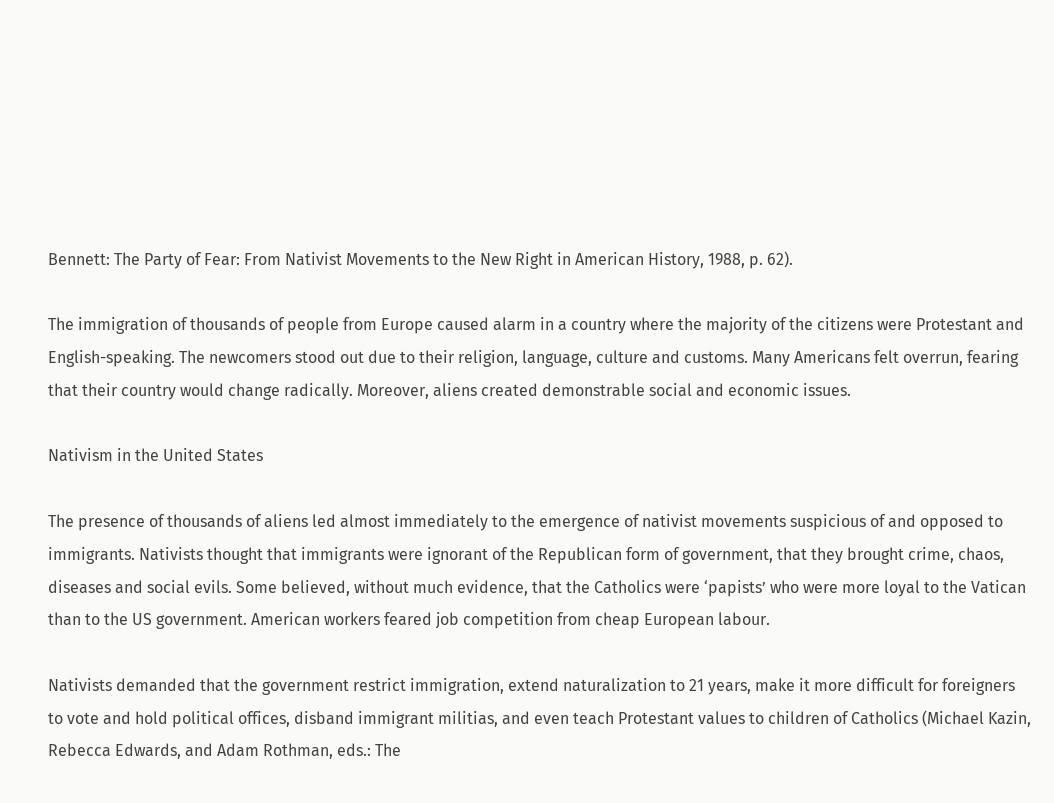Bennett: The Party of Fear: From Nativist Movements to the New Right in American History, 1988, p. 62).

The immigration of thousands of people from Europe caused alarm in a country where the majority of the citizens were Protestant and English-speaking. The newcomers stood out due to their religion, language, culture and customs. Many Americans felt overrun, fearing that their country would change radically. Moreover, aliens created demonstrable social and economic issues.

Nativism in the United States

The presence of thousands of aliens led almost immediately to the emergence of nativist movements suspicious of and opposed to immigrants. Nativists thought that immigrants were ignorant of the Republican form of government, that they brought crime, chaos, diseases and social evils. Some believed, without much evidence, that the Catholics were ‘papists’ who were more loyal to the Vatican than to the US government. American workers feared job competition from cheap European labour.

Nativists demanded that the government restrict immigration, extend naturalization to 21 years, make it more difficult for foreigners to vote and hold political offices, disband immigrant militias, and even teach Protestant values to children of Catholics (Michael Kazin, Rebecca Edwards, and Adam Rothman, eds.: The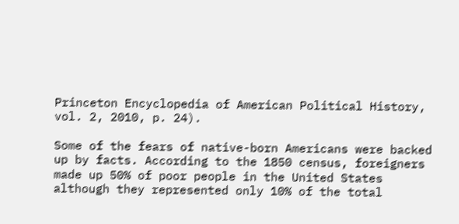Princeton Encyclopedia of American Political History, vol. 2, 2010, p. 24).

Some of the fears of native-born Americans were backed up by facts. According to the 1850 census, foreigners made up 50% of poor people in the United States although they represented only 10% of the total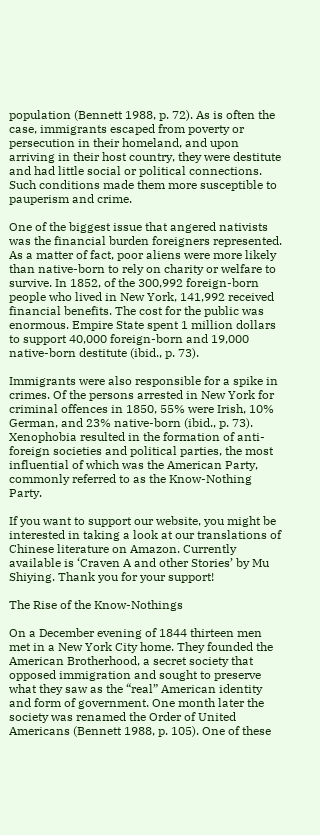population (Bennett 1988, p. 72). As is often the case, immigrants escaped from poverty or persecution in their homeland, and upon arriving in their host country, they were destitute and had little social or political connections. Such conditions made them more susceptible to pauperism and crime.

One of the biggest issue that angered nativists was the financial burden foreigners represented. As a matter of fact, poor aliens were more likely than native-born to rely on charity or welfare to survive. In 1852, of the 300,992 foreign-born people who lived in New York, 141,992 received financial benefits. The cost for the public was enormous. Empire State spent 1 million dollars to support 40,000 foreign-born and 19,000 native-born destitute (ibid., p. 73).

Immigrants were also responsible for a spike in crimes. Of the persons arrested in New York for criminal offences in 1850, 55% were Irish, 10% German, and 23% native-born (ibid., p. 73). Xenophobia resulted in the formation of anti-foreign societies and political parties, the most influential of which was the American Party, commonly referred to as the Know-Nothing Party.

If you want to support our website, you might be interested in taking a look at our translations of Chinese literature on Amazon. Currently available is ‘Craven A and other Stories’ by Mu Shiying. Thank you for your support!

The Rise of the Know-Nothings

On a December evening of 1844 thirteen men met in a New York City home. They founded the American Brotherhood, a secret society that opposed immigration and sought to preserve what they saw as the “real” American identity and form of government. One month later the society was renamed the Order of United Americans (Bennett 1988, p. 105). One of these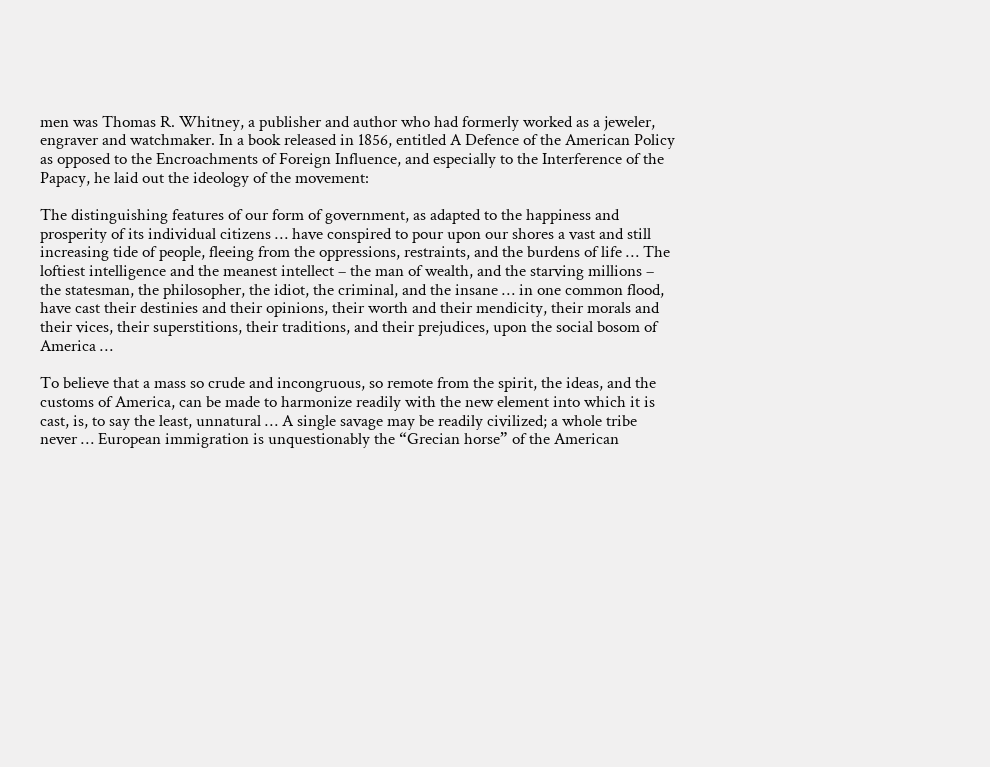men was Thomas R. Whitney, a publisher and author who had formerly worked as a jeweler, engraver and watchmaker. In a book released in 1856, entitled A Defence of the American Policy as opposed to the Encroachments of Foreign Influence, and especially to the Interference of the Papacy, he laid out the ideology of the movement:

The distinguishing features of our form of government, as adapted to the happiness and prosperity of its individual citizens … have conspired to pour upon our shores a vast and still increasing tide of people, fleeing from the oppressions, restraints, and the burdens of life … The loftiest intelligence and the meanest intellect – the man of wealth, and the starving millions – the statesman, the philosopher, the idiot, the criminal, and the insane … in one common flood, have cast their destinies and their opinions, their worth and their mendicity, their morals and their vices, their superstitions, their traditions, and their prejudices, upon the social bosom of America …

To believe that a mass so crude and incongruous, so remote from the spirit, the ideas, and the customs of America, can be made to harmonize readily with the new element into which it is cast, is, to say the least, unnatural … A single savage may be readily civilized; a whole tribe never … European immigration is unquestionably the “Grecian horse” of the American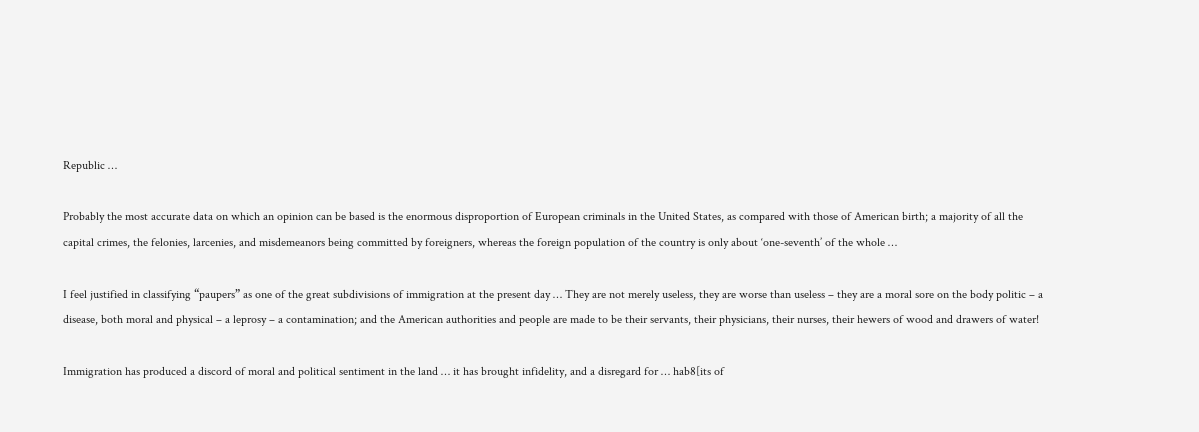Republic …

Probably the most accurate data on which an opinion can be based is the enormous disproportion of European criminals in the United States, as compared with those of American birth; a majority of all the capital crimes, the felonies, larcenies, and misdemeanors being committed by foreigners, whereas the foreign population of the country is only about ‘one-seventh’ of the whole …

I feel justified in classifying “paupers” as one of the great subdivisions of immigration at the present day … They are not merely useless, they are worse than useless – they are a moral sore on the body politic – a disease, both moral and physical – a leprosy – a contamination; and the American authorities and people are made to be their servants, their physicians, their nurses, their hewers of wood and drawers of water!

Immigration has produced a discord of moral and political sentiment in the land … it has brought infidelity, and a disregard for … hab8[its of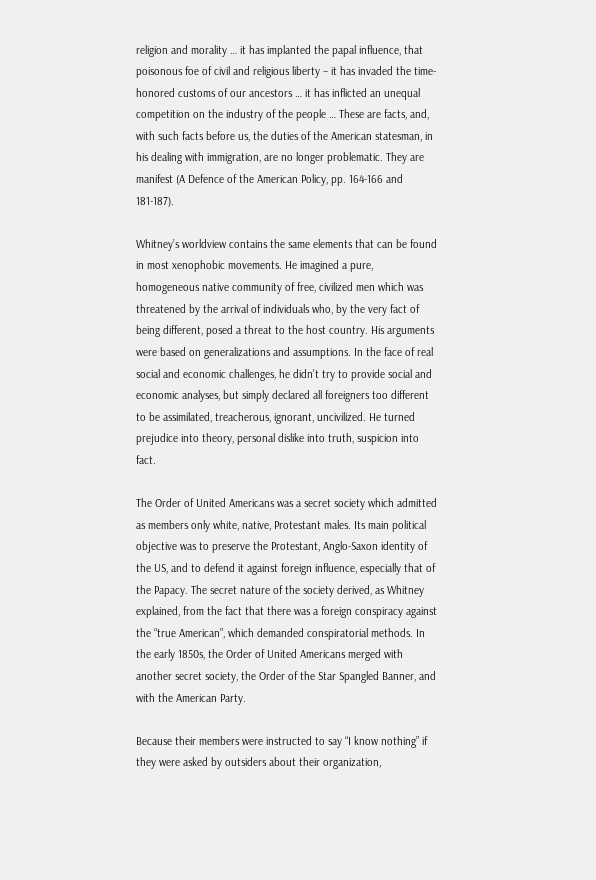religion and morality … it has implanted the papal influence, that poisonous foe of civil and religious liberty – it has invaded the time-honored customs of our ancestors … it has inflicted an unequal competition on the industry of the people … These are facts, and, with such facts before us, the duties of the American statesman, in his dealing with immigration, are no longer problematic. They are manifest (A Defence of the American Policy, pp. 164-166 and 181-187).

Whitney’s worldview contains the same elements that can be found in most xenophobic movements. He imagined a pure, homogeneous native community of free, civilized men which was threatened by the arrival of individuals who, by the very fact of being different, posed a threat to the host country. His arguments were based on generalizations and assumptions. In the face of real social and economic challenges, he didn’t try to provide social and economic analyses, but simply declared all foreigners too different to be assimilated, treacherous, ignorant, uncivilized. He turned prejudice into theory, personal dislike into truth, suspicion into fact.

The Order of United Americans was a secret society which admitted as members only white, native, Protestant males. Its main political objective was to preserve the Protestant, Anglo-Saxon identity of the US, and to defend it against foreign influence, especially that of the Papacy. The secret nature of the society derived, as Whitney explained, from the fact that there was a foreign conspiracy against the “true American”, which demanded conspiratorial methods. In the early 1850s, the Order of United Americans merged with another secret society, the Order of the Star Spangled Banner, and with the American Party.

Because their members were instructed to say “I know nothing” if they were asked by outsiders about their organization,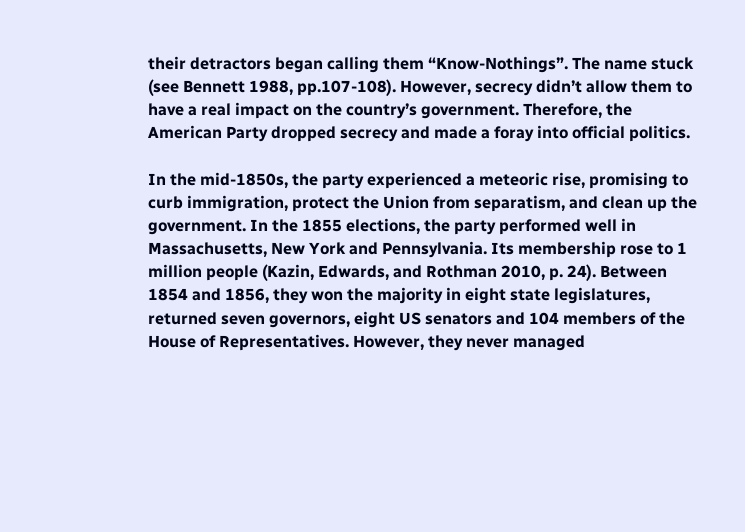their detractors began calling them “Know-Nothings”. The name stuck (see Bennett 1988, pp.107-108). However, secrecy didn’t allow them to have a real impact on the country’s government. Therefore, the American Party dropped secrecy and made a foray into official politics.

In the mid-1850s, the party experienced a meteoric rise, promising to curb immigration, protect the Union from separatism, and clean up the government. In the 1855 elections, the party performed well in Massachusetts, New York and Pennsylvania. Its membership rose to 1 million people (Kazin, Edwards, and Rothman 2010, p. 24). Between 1854 and 1856, they won the majority in eight state legislatures, returned seven governors, eight US senators and 104 members of the House of Representatives. However, they never managed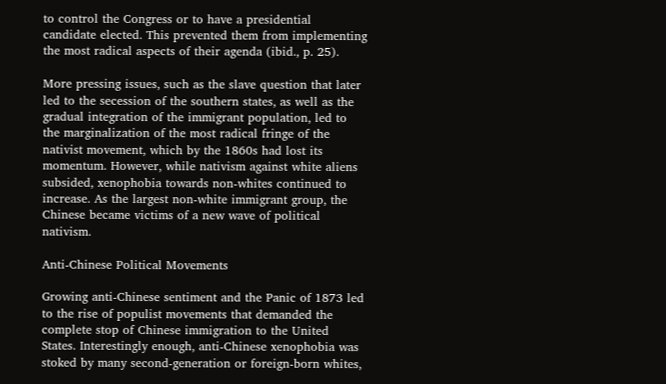to control the Congress or to have a presidential candidate elected. This prevented them from implementing the most radical aspects of their agenda (ibid., p. 25).

More pressing issues, such as the slave question that later led to the secession of the southern states, as well as the gradual integration of the immigrant population, led to the marginalization of the most radical fringe of the nativist movement, which by the 1860s had lost its momentum. However, while nativism against white aliens subsided, xenophobia towards non-whites continued to increase. As the largest non-white immigrant group, the Chinese became victims of a new wave of political nativism.

Anti-Chinese Political Movements

Growing anti-Chinese sentiment and the Panic of 1873 led to the rise of populist movements that demanded the complete stop of Chinese immigration to the United States. Interestingly enough, anti-Chinese xenophobia was stoked by many second-generation or foreign-born whites,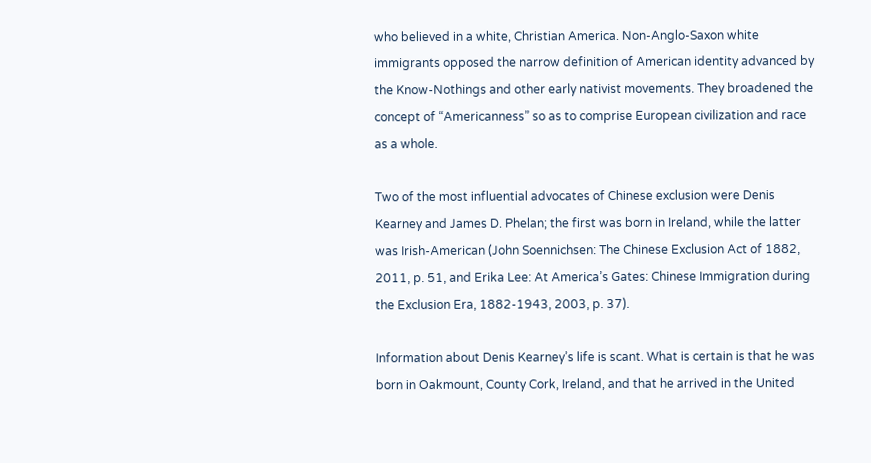who believed in a white, Christian America. Non-Anglo-Saxon white immigrants opposed the narrow definition of American identity advanced by the Know-Nothings and other early nativist movements. They broadened the concept of “Americanness” so as to comprise European civilization and race as a whole.

Two of the most influential advocates of Chinese exclusion were Denis Kearney and James D. Phelan; the first was born in Ireland, while the latter was Irish-American (John Soennichsen: The Chinese Exclusion Act of 1882, 2011, p. 51, and Erika Lee: At America’s Gates: Chinese Immigration during the Exclusion Era, 1882-1943, 2003, p. 37).

Information about Denis Kearney’s life is scant. What is certain is that he was born in Oakmount, County Cork, Ireland, and that he arrived in the United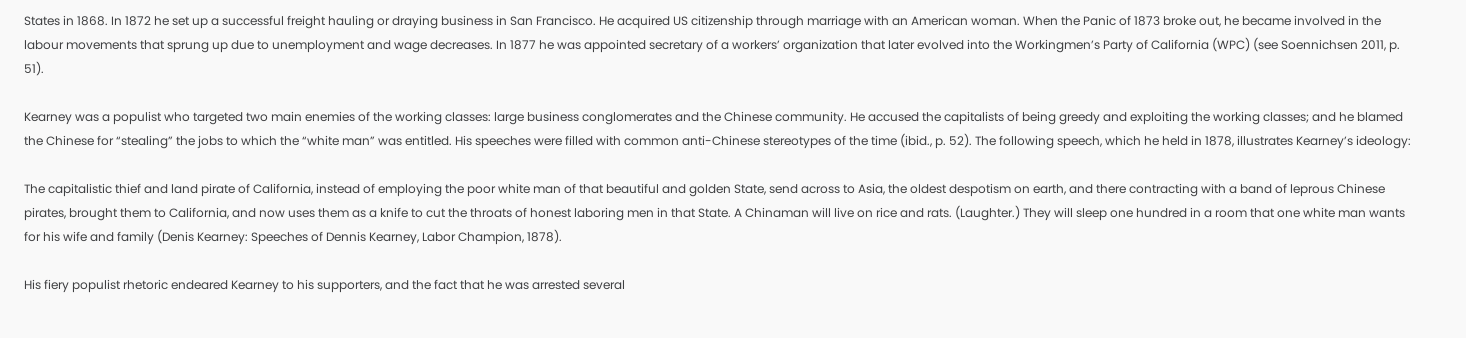States in 1868. In 1872 he set up a successful freight hauling or draying business in San Francisco. He acquired US citizenship through marriage with an American woman. When the Panic of 1873 broke out, he became involved in the labour movements that sprung up due to unemployment and wage decreases. In 1877 he was appointed secretary of a workers’ organization that later evolved into the Workingmen’s Party of California (WPC) (see Soennichsen 2011, p. 51).

Kearney was a populist who targeted two main enemies of the working classes: large business conglomerates and the Chinese community. He accused the capitalists of being greedy and exploiting the working classes; and he blamed the Chinese for “stealing” the jobs to which the “white man” was entitled. His speeches were filled with common anti-Chinese stereotypes of the time (ibid., p. 52). The following speech, which he held in 1878, illustrates Kearney’s ideology:

The capitalistic thief and land pirate of California, instead of employing the poor white man of that beautiful and golden State, send across to Asia, the oldest despotism on earth, and there contracting with a band of leprous Chinese pirates, brought them to California, and now uses them as a knife to cut the throats of honest laboring men in that State. A Chinaman will live on rice and rats. (Laughter.) They will sleep one hundred in a room that one white man wants for his wife and family (Denis Kearney: Speeches of Dennis Kearney, Labor Champion, 1878).

His fiery populist rhetoric endeared Kearney to his supporters, and the fact that he was arrested several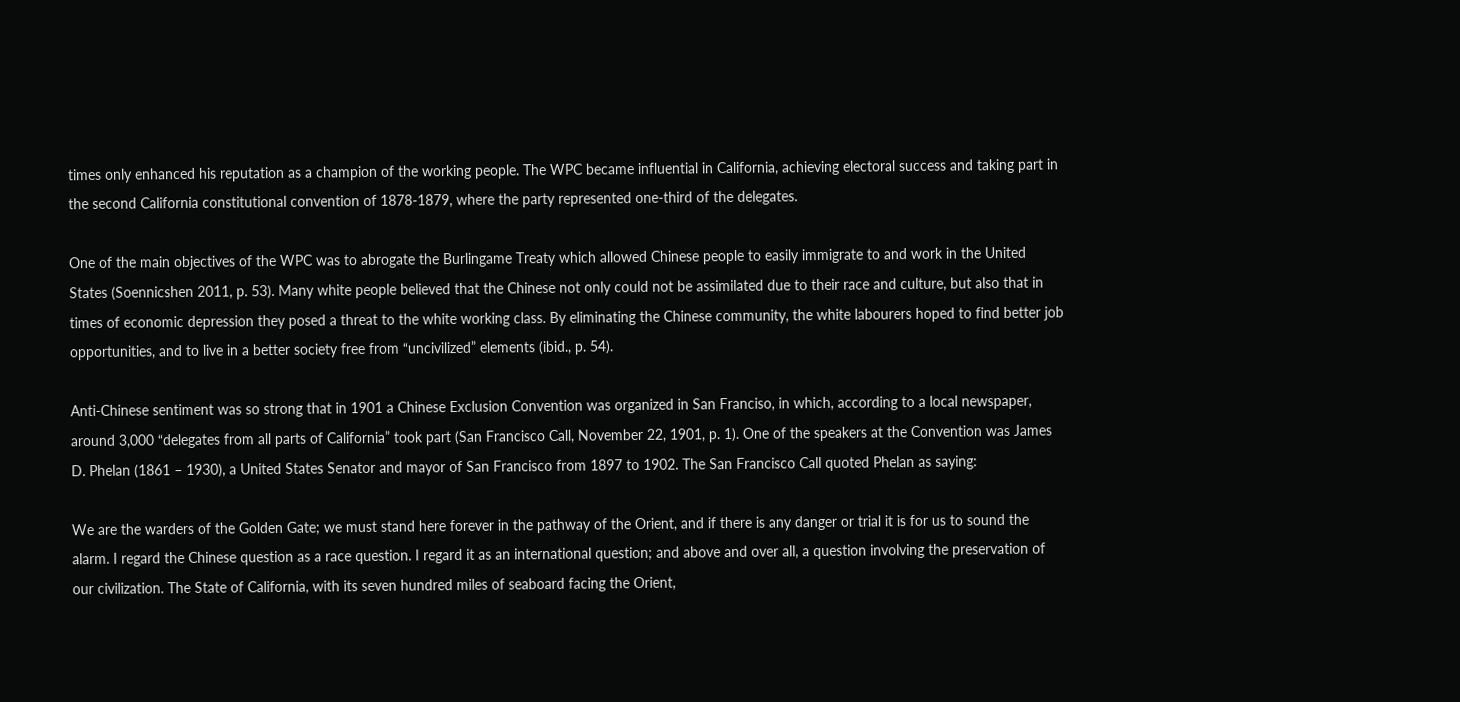times only enhanced his reputation as a champion of the working people. The WPC became influential in California, achieving electoral success and taking part in the second California constitutional convention of 1878-1879, where the party represented one-third of the delegates.

One of the main objectives of the WPC was to abrogate the Burlingame Treaty which allowed Chinese people to easily immigrate to and work in the United States (Soennicshen 2011, p. 53). Many white people believed that the Chinese not only could not be assimilated due to their race and culture, but also that in times of economic depression they posed a threat to the white working class. By eliminating the Chinese community, the white labourers hoped to find better job opportunities, and to live in a better society free from “uncivilized” elements (ibid., p. 54).

Anti-Chinese sentiment was so strong that in 1901 a Chinese Exclusion Convention was organized in San Franciso, in which, according to a local newspaper, around 3,000 “delegates from all parts of California” took part (San Francisco Call, November 22, 1901, p. 1). One of the speakers at the Convention was James D. Phelan (1861 – 1930), a United States Senator and mayor of San Francisco from 1897 to 1902. The San Francisco Call quoted Phelan as saying:

We are the warders of the Golden Gate; we must stand here forever in the pathway of the Orient, and if there is any danger or trial it is for us to sound the alarm. I regard the Chinese question as a race question. I regard it as an international question; and above and over all, a question involving the preservation of our civilization. The State of California, with its seven hundred miles of seaboard facing the Orient,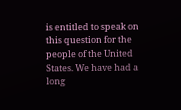is entitled to speak on this question for the people of the United States. We have had a long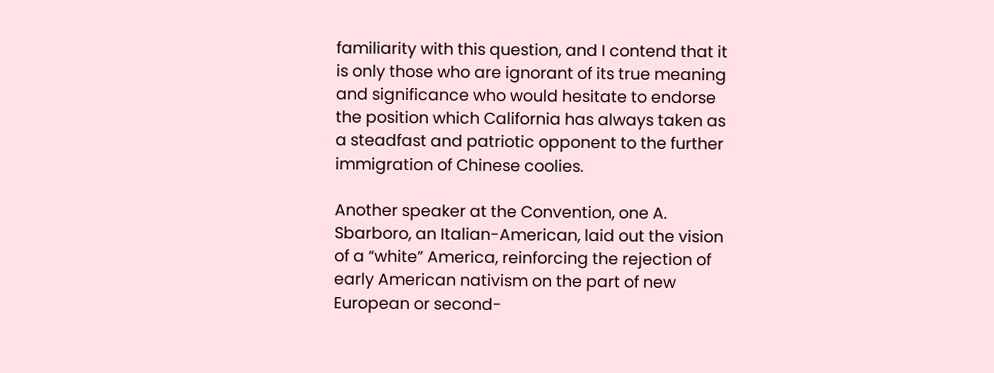familiarity with this question, and I contend that it is only those who are ignorant of its true meaning and significance who would hesitate to endorse the position which California has always taken as a steadfast and patriotic opponent to the further immigration of Chinese coolies.

Another speaker at the Convention, one A. Sbarboro, an Italian-American, laid out the vision of a “white” America, reinforcing the rejection of early American nativism on the part of new European or second-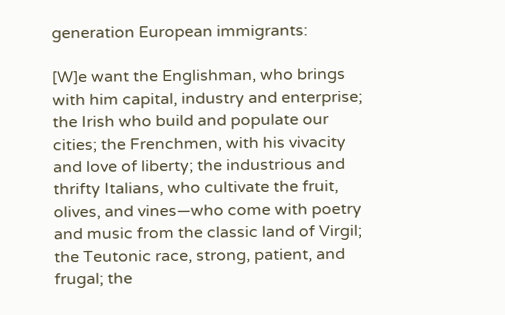generation European immigrants:

[W]e want the Englishman, who brings with him capital, industry and enterprise; the Irish who build and populate our cities; the Frenchmen, with his vivacity and love of liberty; the industrious and thrifty Italians, who cultivate the fruit, olives, and vines—who come with poetry and music from the classic land of Virgil; the Teutonic race, strong, patient, and frugal; the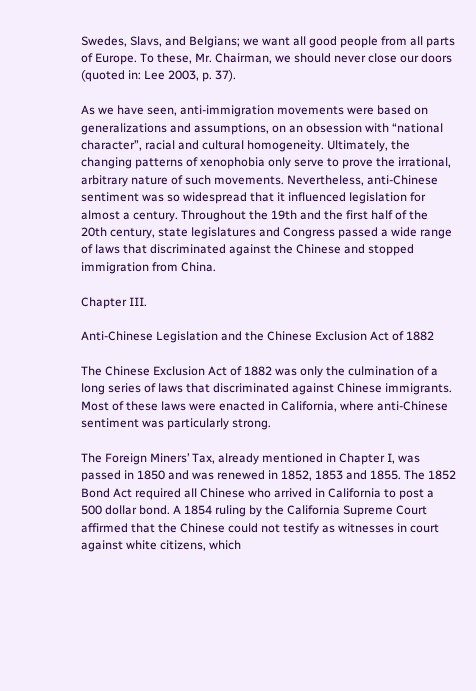Swedes, Slavs, and Belgians; we want all good people from all parts of Europe. To these, Mr. Chairman, we should never close our doors (quoted in: Lee 2003, p. 37).

As we have seen, anti-immigration movements were based on generalizations and assumptions, on an obsession with “national character”, racial and cultural homogeneity. Ultimately, the changing patterns of xenophobia only serve to prove the irrational, arbitrary nature of such movements. Nevertheless, anti-Chinese sentiment was so widespread that it influenced legislation for almost a century. Throughout the 19th and the first half of the 20th century, state legislatures and Congress passed a wide range of laws that discriminated against the Chinese and stopped immigration from China.

Chapter III.

Anti-Chinese Legislation and the Chinese Exclusion Act of 1882

The Chinese Exclusion Act of 1882 was only the culmination of a long series of laws that discriminated against Chinese immigrants. Most of these laws were enacted in California, where anti-Chinese sentiment was particularly strong.

The Foreign Miners’ Tax, already mentioned in Chapter I, was passed in 1850 and was renewed in 1852, 1853 and 1855. The 1852 Bond Act required all Chinese who arrived in California to post a 500 dollar bond. A 1854 ruling by the California Supreme Court affirmed that the Chinese could not testify as witnesses in court against white citizens, which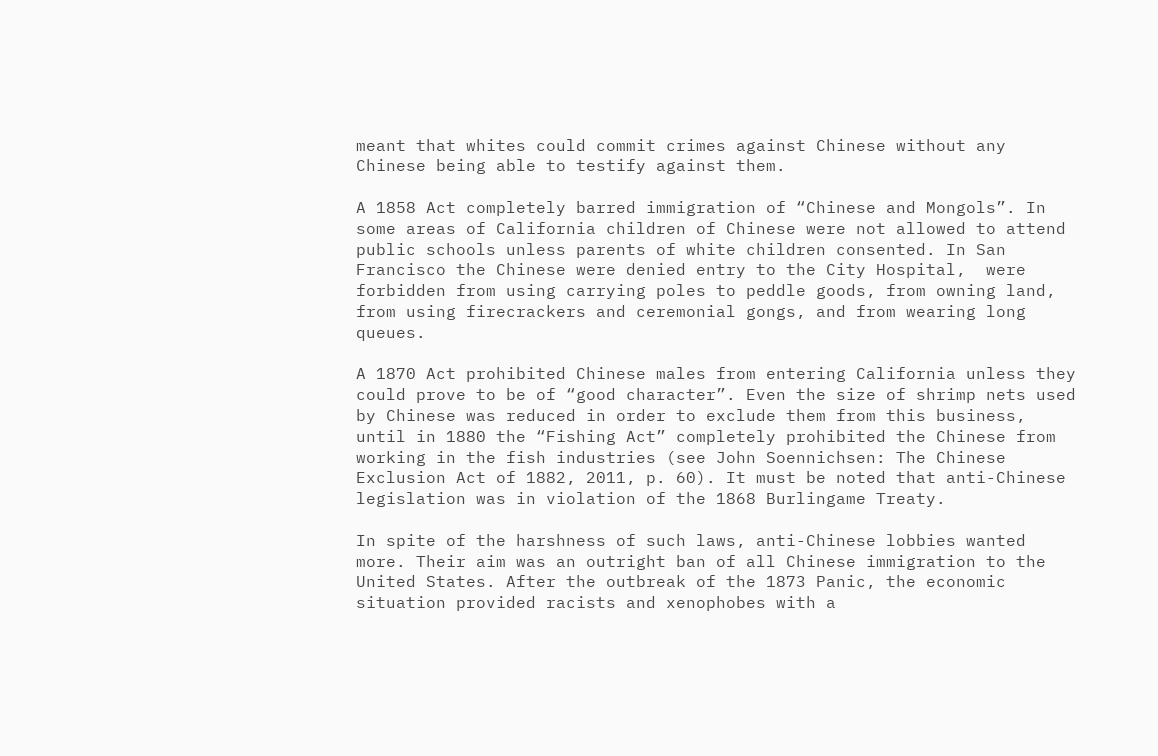meant that whites could commit crimes against Chinese without any Chinese being able to testify against them.

A 1858 Act completely barred immigration of “Chinese and Mongols”. In some areas of California children of Chinese were not allowed to attend public schools unless parents of white children consented. In San Francisco the Chinese were denied entry to the City Hospital,  were forbidden from using carrying poles to peddle goods, from owning land, from using firecrackers and ceremonial gongs, and from wearing long queues.

A 1870 Act prohibited Chinese males from entering California unless they could prove to be of “good character”. Even the size of shrimp nets used by Chinese was reduced in order to exclude them from this business, until in 1880 the “Fishing Act” completely prohibited the Chinese from working in the fish industries (see John Soennichsen: The Chinese Exclusion Act of 1882, 2011, p. 60). It must be noted that anti-Chinese legislation was in violation of the 1868 Burlingame Treaty.

In spite of the harshness of such laws, anti-Chinese lobbies wanted more. Their aim was an outright ban of all Chinese immigration to the United States. After the outbreak of the 1873 Panic, the economic situation provided racists and xenophobes with a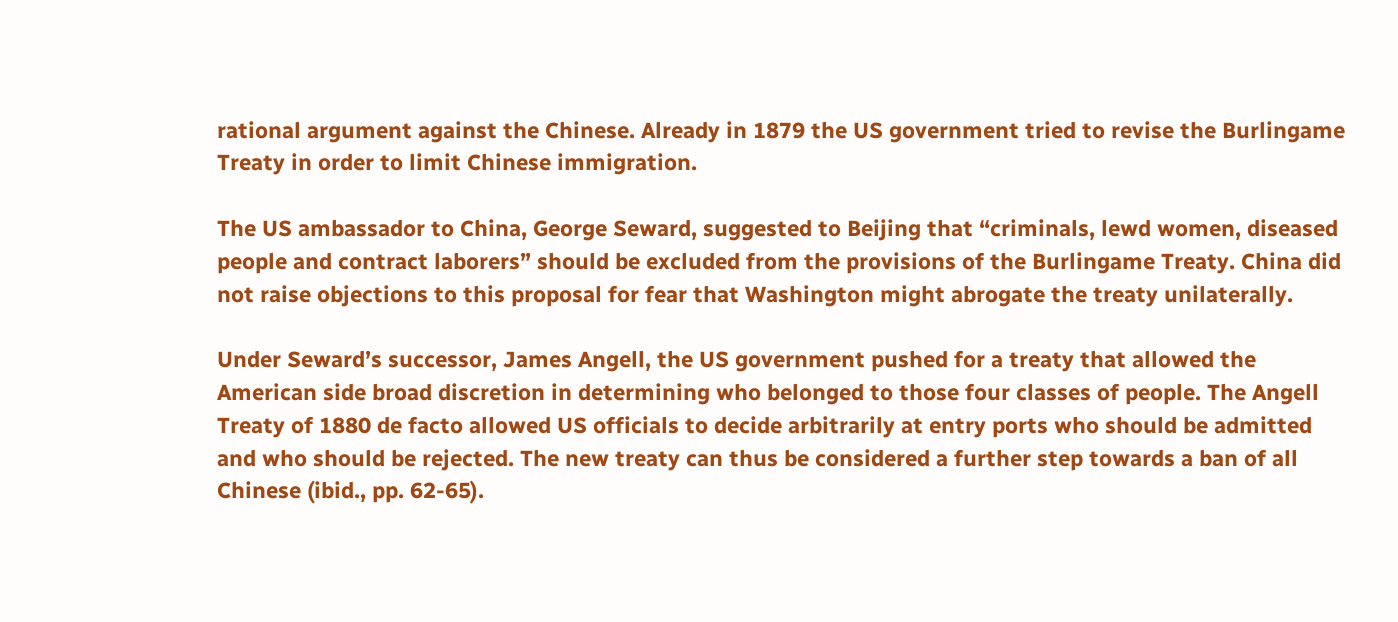rational argument against the Chinese. Already in 1879 the US government tried to revise the Burlingame Treaty in order to limit Chinese immigration.

The US ambassador to China, George Seward, suggested to Beijing that “criminals, lewd women, diseased people and contract laborers” should be excluded from the provisions of the Burlingame Treaty. China did not raise objections to this proposal for fear that Washington might abrogate the treaty unilaterally.

Under Seward’s successor, James Angell, the US government pushed for a treaty that allowed the American side broad discretion in determining who belonged to those four classes of people. The Angell Treaty of 1880 de facto allowed US officials to decide arbitrarily at entry ports who should be admitted and who should be rejected. The new treaty can thus be considered a further step towards a ban of all Chinese (ibid., pp. 62-65).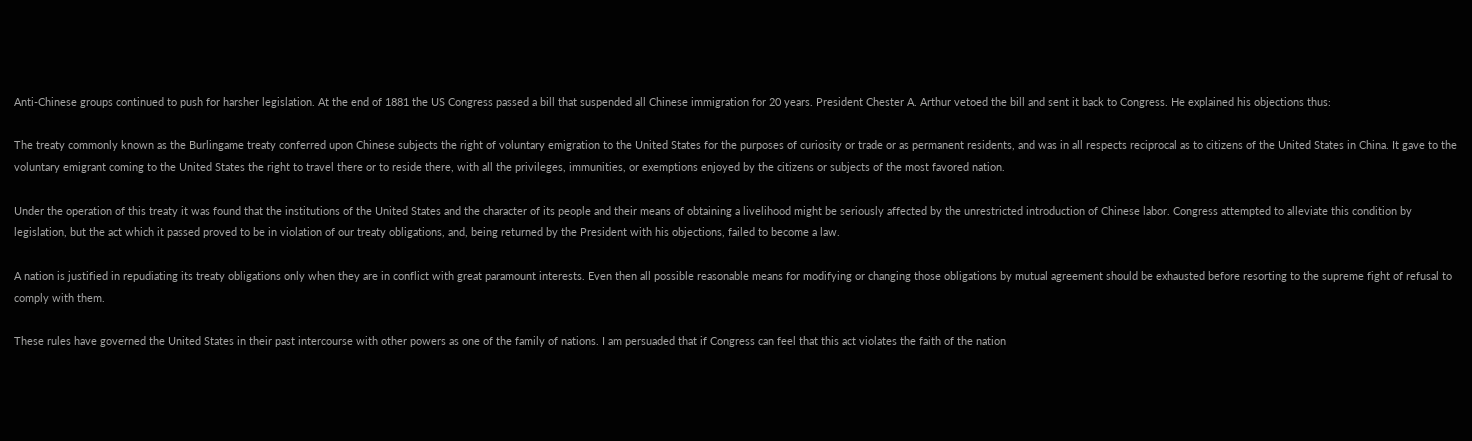Anti-Chinese groups continued to push for harsher legislation. At the end of 1881 the US Congress passed a bill that suspended all Chinese immigration for 20 years. President Chester A. Arthur vetoed the bill and sent it back to Congress. He explained his objections thus:

The treaty commonly known as the Burlingame treaty conferred upon Chinese subjects the right of voluntary emigration to the United States for the purposes of curiosity or trade or as permanent residents, and was in all respects reciprocal as to citizens of the United States in China. It gave to the voluntary emigrant coming to the United States the right to travel there or to reside there, with all the privileges, immunities, or exemptions enjoyed by the citizens or subjects of the most favored nation.

Under the operation of this treaty it was found that the institutions of the United States and the character of its people and their means of obtaining a livelihood might be seriously affected by the unrestricted introduction of Chinese labor. Congress attempted to alleviate this condition by legislation, but the act which it passed proved to be in violation of our treaty obligations, and, being returned by the President with his objections, failed to become a law.

A nation is justified in repudiating its treaty obligations only when they are in conflict with great paramount interests. Even then all possible reasonable means for modifying or changing those obligations by mutual agreement should be exhausted before resorting to the supreme fight of refusal to comply with them.

These rules have governed the United States in their past intercourse with other powers as one of the family of nations. I am persuaded that if Congress can feel that this act violates the faith of the nation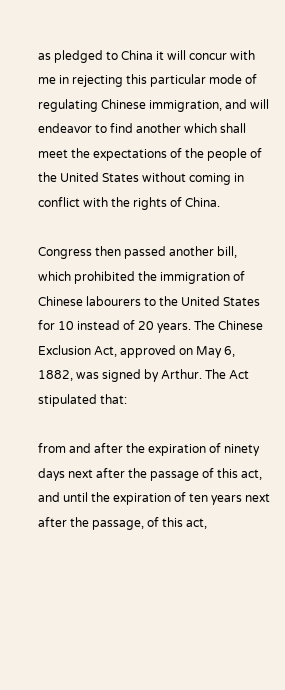as pledged to China it will concur with me in rejecting this particular mode of regulating Chinese immigration, and will endeavor to find another which shall meet the expectations of the people of the United States without coming in conflict with the rights of China.

Congress then passed another bill, which prohibited the immigration of Chinese labourers to the United States for 10 instead of 20 years. The Chinese Exclusion Act, approved on May 6, 1882, was signed by Arthur. The Act stipulated that:

from and after the expiration of ninety days next after the passage of this act, and until the expiration of ten years next after the passage, of this act,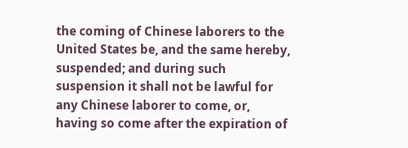the coming of Chinese laborers to the United States be, and the same hereby, suspended; and during such suspension it shall not be lawful for any Chinese laborer to come, or, having so come after the expiration of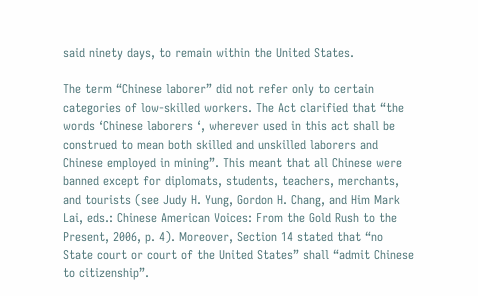said ninety days, to remain within the United States.

The term “Chinese laborer” did not refer only to certain categories of low-skilled workers. The Act clarified that “the words ‘Chinese laborers ‘, wherever used in this act shall be construed to mean both skilled and unskilled laborers and Chinese employed in mining”. This meant that all Chinese were banned except for diplomats, students, teachers, merchants, and tourists (see Judy H. Yung, Gordon H. Chang, and Him Mark Lai, eds.: Chinese American Voices: From the Gold Rush to the Present, 2006, p. 4). Moreover, Section 14 stated that “no State court or court of the United States” shall “admit Chinese to citizenship”.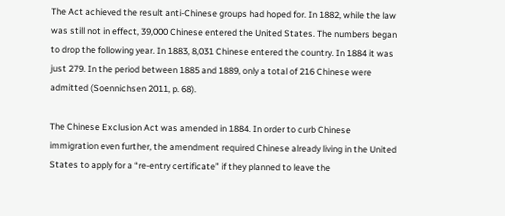The Act achieved the result anti-Chinese groups had hoped for. In 1882, while the law was still not in effect, 39,000 Chinese entered the United States. The numbers began to drop the following year. In 1883, 8,031 Chinese entered the country. In 1884 it was just 279. In the period between 1885 and 1889, only a total of 216 Chinese were admitted (Soennichsen 2011, p. 68).

The Chinese Exclusion Act was amended in 1884. In order to curb Chinese immigration even further, the amendment required Chinese already living in the United States to apply for a “re-entry certificate” if they planned to leave the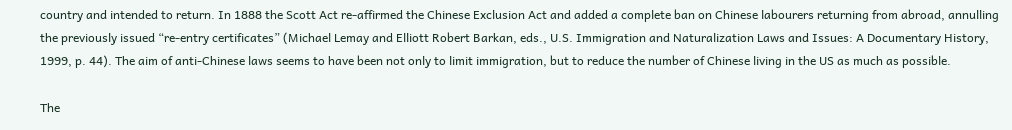country and intended to return. In 1888 the Scott Act re-affirmed the Chinese Exclusion Act and added a complete ban on Chinese labourers returning from abroad, annulling the previously issued “re-entry certificates” (Michael Lemay and Elliott Robert Barkan, eds., U.S. Immigration and Naturalization Laws and Issues: A Documentary History, 1999, p. 44). The aim of anti-Chinese laws seems to have been not only to limit immigration, but to reduce the number of Chinese living in the US as much as possible.

The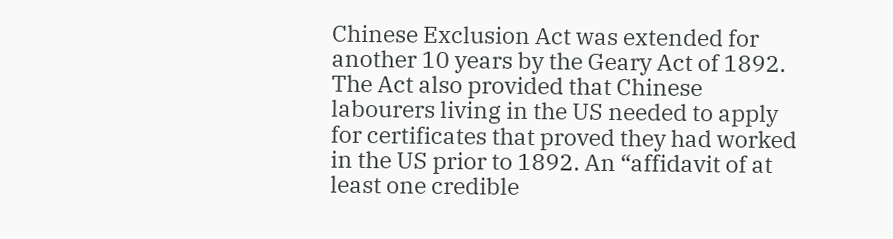Chinese Exclusion Act was extended for another 10 years by the Geary Act of 1892. The Act also provided that Chinese labourers living in the US needed to apply for certificates that proved they had worked in the US prior to 1892. An “affidavit of at least one credible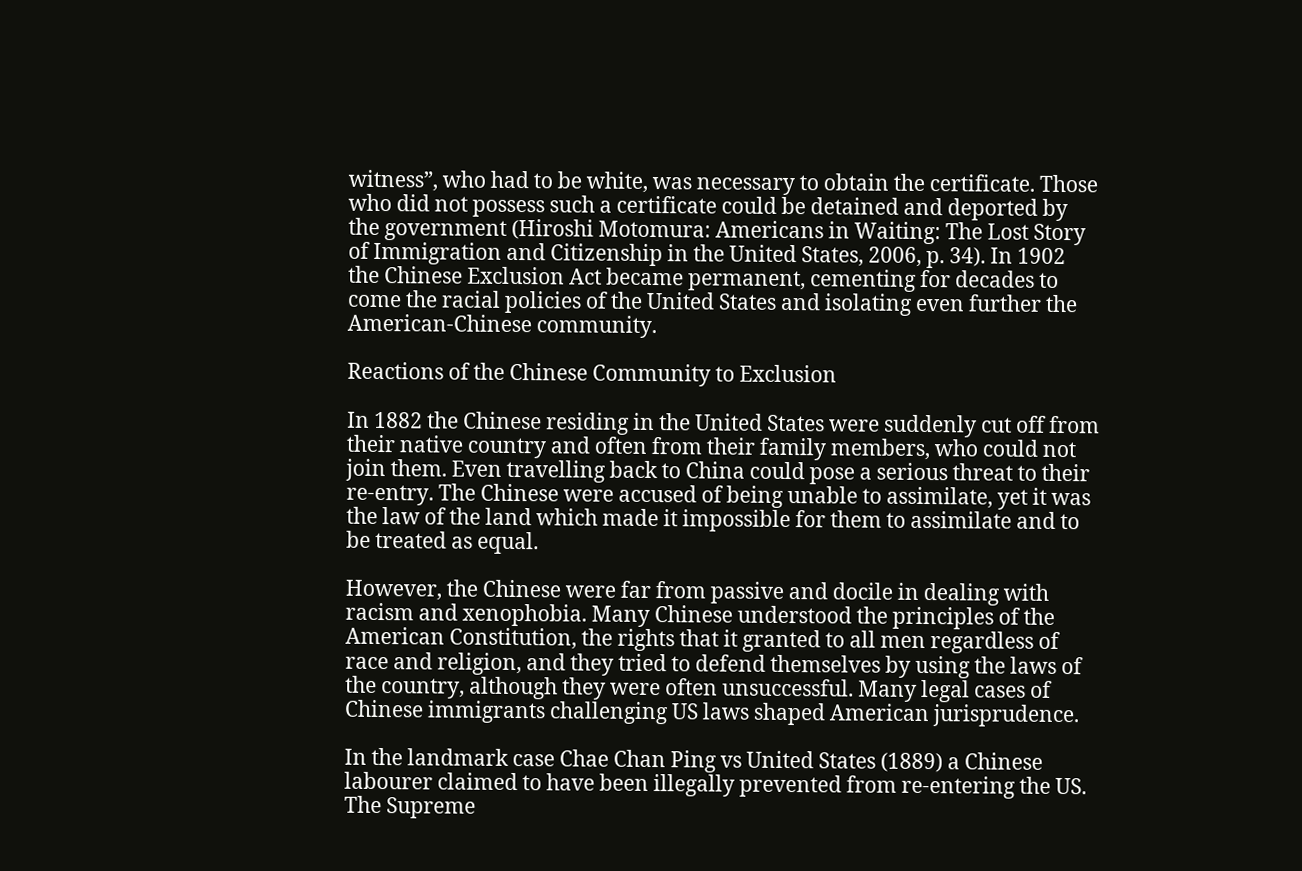witness”, who had to be white, was necessary to obtain the certificate. Those who did not possess such a certificate could be detained and deported by the government (Hiroshi Motomura: Americans in Waiting: The Lost Story of Immigration and Citizenship in the United States, 2006, p. 34). In 1902 the Chinese Exclusion Act became permanent, cementing for decades to come the racial policies of the United States and isolating even further the American-Chinese community.

Reactions of the Chinese Community to Exclusion

In 1882 the Chinese residing in the United States were suddenly cut off from their native country and often from their family members, who could not join them. Even travelling back to China could pose a serious threat to their re-entry. The Chinese were accused of being unable to assimilate, yet it was the law of the land which made it impossible for them to assimilate and to be treated as equal.

However, the Chinese were far from passive and docile in dealing with racism and xenophobia. Many Chinese understood the principles of the American Constitution, the rights that it granted to all men regardless of race and religion, and they tried to defend themselves by using the laws of the country, although they were often unsuccessful. Many legal cases of Chinese immigrants challenging US laws shaped American jurisprudence.

In the landmark case Chae Chan Ping vs United States (1889) a Chinese labourer claimed to have been illegally prevented from re-entering the US. The Supreme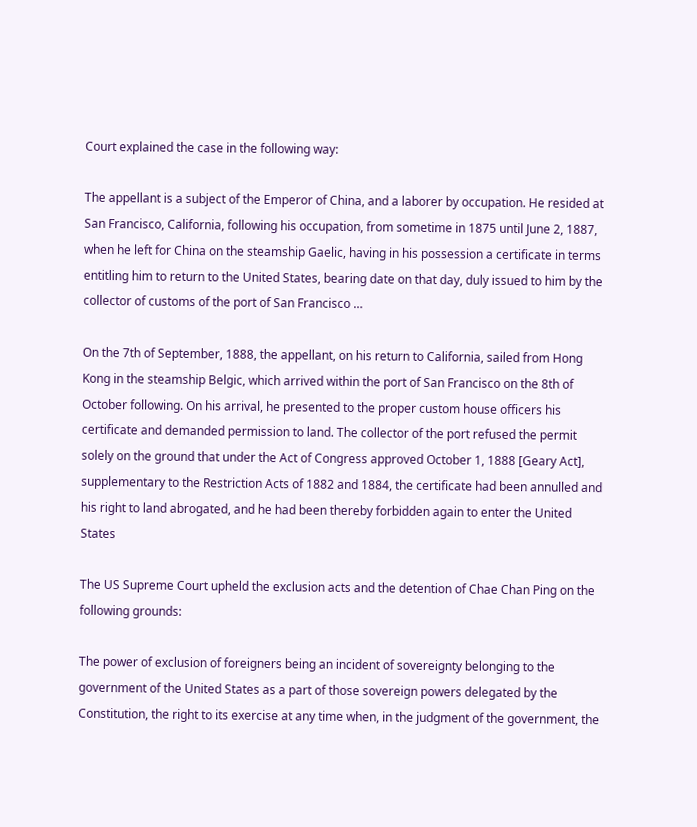Court explained the case in the following way:

The appellant is a subject of the Emperor of China, and a laborer by occupation. He resided at San Francisco, California, following his occupation, from sometime in 1875 until June 2, 1887, when he left for China on the steamship Gaelic, having in his possession a certificate in terms entitling him to return to the United States, bearing date on that day, duly issued to him by the collector of customs of the port of San Francisco …

On the 7th of September, 1888, the appellant, on his return to California, sailed from Hong Kong in the steamship Belgic, which arrived within the port of San Francisco on the 8th of October following. On his arrival, he presented to the proper custom house officers his certificate and demanded permission to land. The collector of the port refused the permit solely on the ground that under the Act of Congress approved October 1, 1888 [Geary Act], supplementary to the Restriction Acts of 1882 and 1884, the certificate had been annulled and his right to land abrogated, and he had been thereby forbidden again to enter the United States

The US Supreme Court upheld the exclusion acts and the detention of Chae Chan Ping on the following grounds:

The power of exclusion of foreigners being an incident of sovereignty belonging to the government of the United States as a part of those sovereign powers delegated by the Constitution, the right to its exercise at any time when, in the judgment of the government, the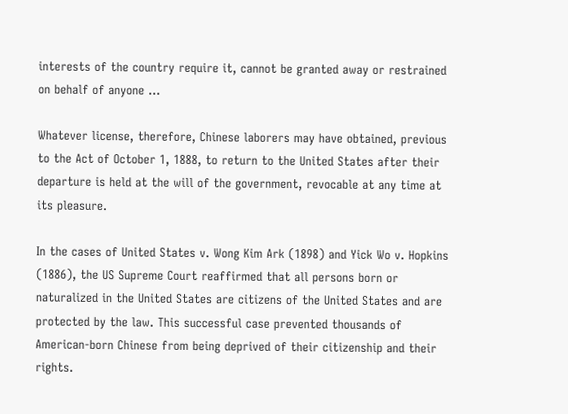interests of the country require it, cannot be granted away or restrained on behalf of anyone …

Whatever license, therefore, Chinese laborers may have obtained, previous to the Act of October 1, 1888, to return to the United States after their departure is held at the will of the government, revocable at any time at its pleasure.

In the cases of United States v. Wong Kim Ark (1898) and Yick Wo v. Hopkins (1886), the US Supreme Court reaffirmed that all persons born or naturalized in the United States are citizens of the United States and are protected by the law. This successful case prevented thousands of American-born Chinese from being deprived of their citizenship and their rights.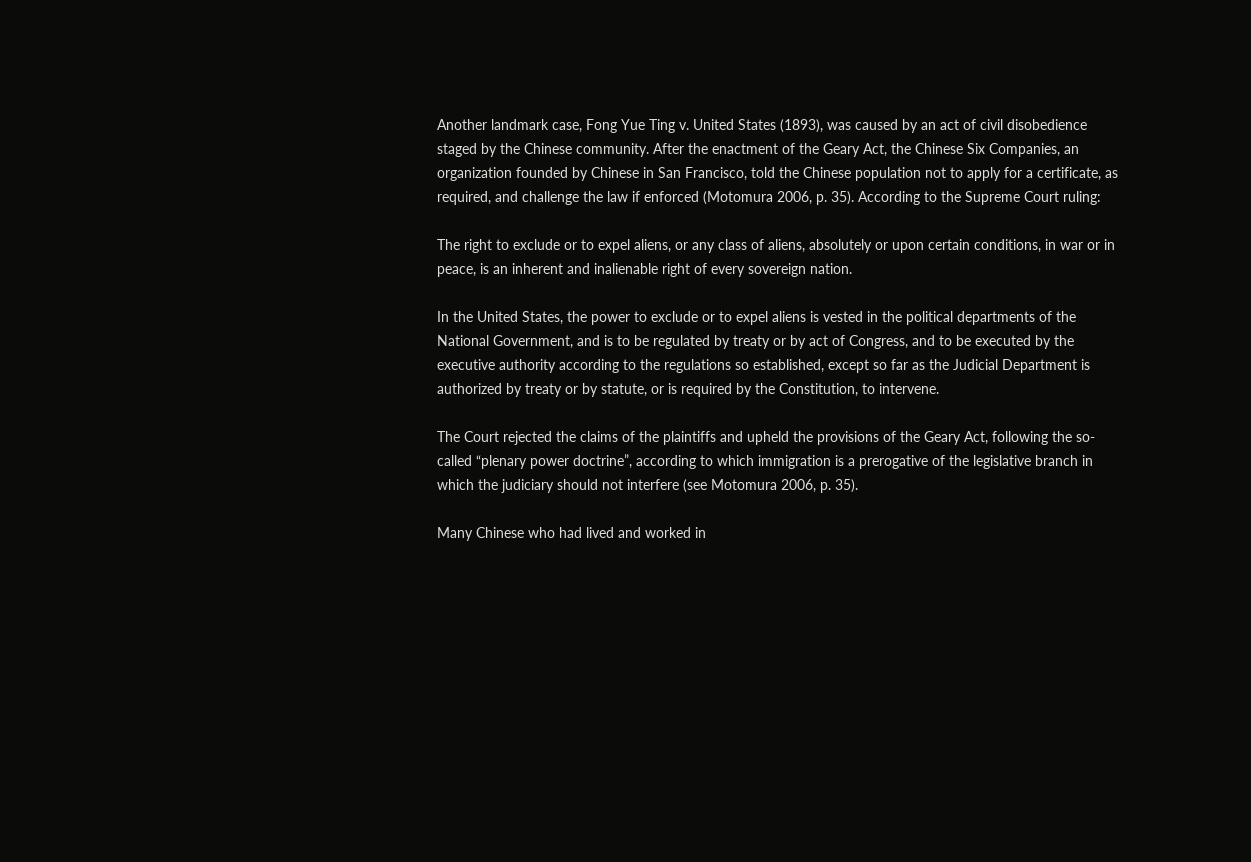Another landmark case, Fong Yue Ting v. United States (1893), was caused by an act of civil disobedience staged by the Chinese community. After the enactment of the Geary Act, the Chinese Six Companies, an organization founded by Chinese in San Francisco, told the Chinese population not to apply for a certificate, as required, and challenge the law if enforced (Motomura 2006, p. 35). According to the Supreme Court ruling:

The right to exclude or to expel aliens, or any class of aliens, absolutely or upon certain conditions, in war or in peace, is an inherent and inalienable right of every sovereign nation.

In the United States, the power to exclude or to expel aliens is vested in the political departments of the National Government, and is to be regulated by treaty or by act of Congress, and to be executed by the executive authority according to the regulations so established, except so far as the Judicial Department is authorized by treaty or by statute, or is required by the Constitution, to intervene.

The Court rejected the claims of the plaintiffs and upheld the provisions of the Geary Act, following the so-called “plenary power doctrine”, according to which immigration is a prerogative of the legislative branch in which the judiciary should not interfere (see Motomura 2006, p. 35).

Many Chinese who had lived and worked in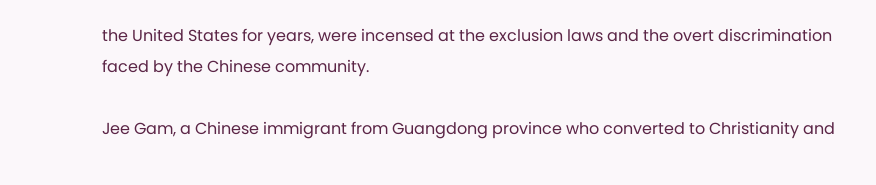the United States for years, were incensed at the exclusion laws and the overt discrimination faced by the Chinese community.

Jee Gam, a Chinese immigrant from Guangdong province who converted to Christianity and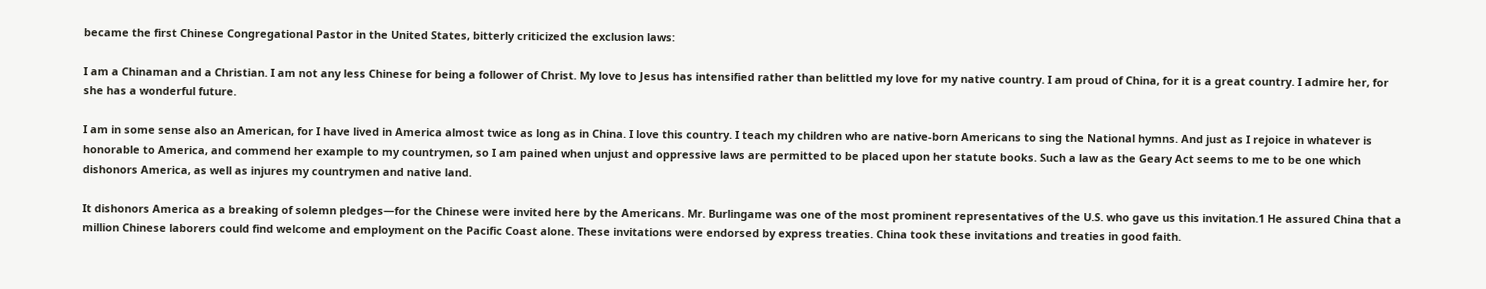became the first Chinese Congregational Pastor in the United States, bitterly criticized the exclusion laws:

I am a Chinaman and a Christian. I am not any less Chinese for being a follower of Christ. My love to Jesus has intensified rather than belittled my love for my native country. I am proud of China, for it is a great country. I admire her, for she has a wonderful future.

I am in some sense also an American, for I have lived in America almost twice as long as in China. I love this country. I teach my children who are native-born Americans to sing the National hymns. And just as I rejoice in whatever is honorable to America, and commend her example to my countrymen, so I am pained when unjust and oppressive laws are permitted to be placed upon her statute books. Such a law as the Geary Act seems to me to be one which dishonors America, as well as injures my countrymen and native land.

It dishonors America as a breaking of solemn pledges—for the Chinese were invited here by the Americans. Mr. Burlingame was one of the most prominent representatives of the U.S. who gave us this invitation.1 He assured China that a million Chinese laborers could find welcome and employment on the Pacific Coast alone. These invitations were endorsed by express treaties. China took these invitations and treaties in good faith.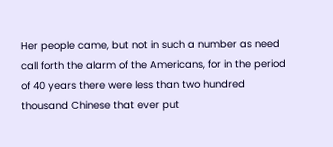Her people came, but not in such a number as need call forth the alarm of the Americans, for in the period of 40 years there were less than two hundred thousand Chinese that ever put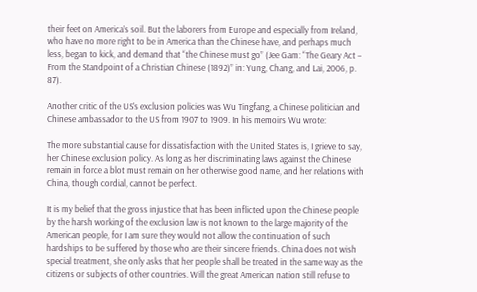their feet on America’s soil. But the laborers from Europe and especially from Ireland, who have no more right to be in America than the Chinese have, and perhaps much less, began to kick, and demand that “the Chinese must go” (Jee Gam: “The Geary Act – From the Standpoint of a Christian Chinese (1892)” in: Yung, Chang, and Lai, 2006, p. 87).

Another critic of the US’s exclusion policies was Wu Tingfang, a Chinese politician and Chinese ambassador to the US from 1907 to 1909. In his memoirs Wu wrote:

The more substantial cause for dissatisfaction with the United States is, I grieve to say, her Chinese exclusion policy. As long as her discriminating laws against the Chinese remain in force a blot must remain on her otherwise good name, and her relations with China, though cordial, cannot be perfect.

It is my belief that the gross injustice that has been inflicted upon the Chinese people by the harsh working of the exclusion law is not known to the large majority of the American people, for I am sure they would not allow the continuation of such hardships to be suffered by those who are their sincere friends. China does not wish special treatment, she only asks that her people shall be treated in the same way as the citizens or subjects of other countries. Will the great American nation still refuse to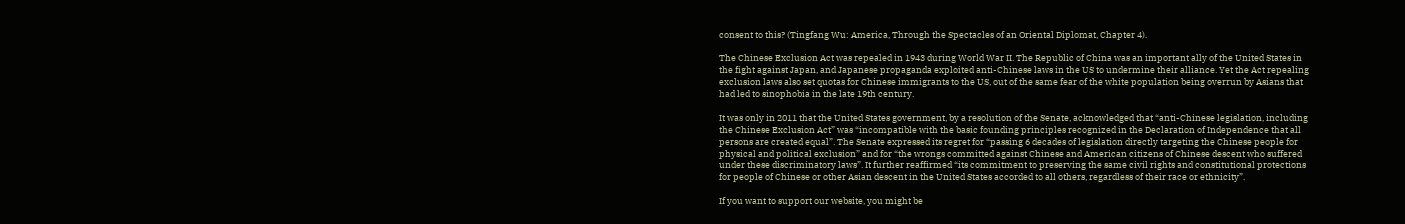consent to this? (Tingfang Wu: America, Through the Spectacles of an Oriental Diplomat, Chapter 4).

The Chinese Exclusion Act was repealed in 1943 during World War II. The Republic of China was an important ally of the United States in the fight against Japan, and Japanese propaganda exploited anti-Chinese laws in the US to undermine their alliance. Yet the Act repealing exclusion laws also set quotas for Chinese immigrants to the US, out of the same fear of the white population being overrun by Asians that had led to sinophobia in the late 19th century.

It was only in 2011 that the United States government, by a resolution of the Senate, acknowledged that “anti-Chinese legislation, including the Chinese Exclusion Act” was “incompatible with the basic founding principles recognized in the Declaration of Independence that all persons are created equal”. The Senate expressed its regret for “passing 6 decades of legislation directly targeting the Chinese people for physical and political exclusion” and for “the wrongs committed against Chinese and American citizens of Chinese descent who suffered under these discriminatory laws”. It further reaffirmed “its commitment to preserving the same civil rights and constitutional protections for people of Chinese or other Asian descent in the United States accorded to all others, regardless of their race or ethnicity”.

If you want to support our website, you might be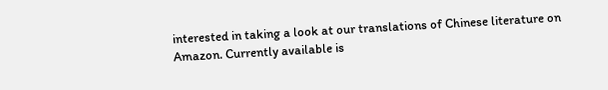interested in taking a look at our translations of Chinese literature on Amazon. Currently available is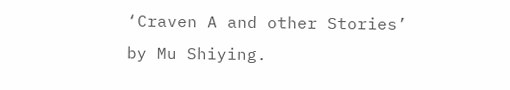‘Craven A and other Stories’ by Mu Shiying.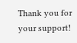Thank you for your support!